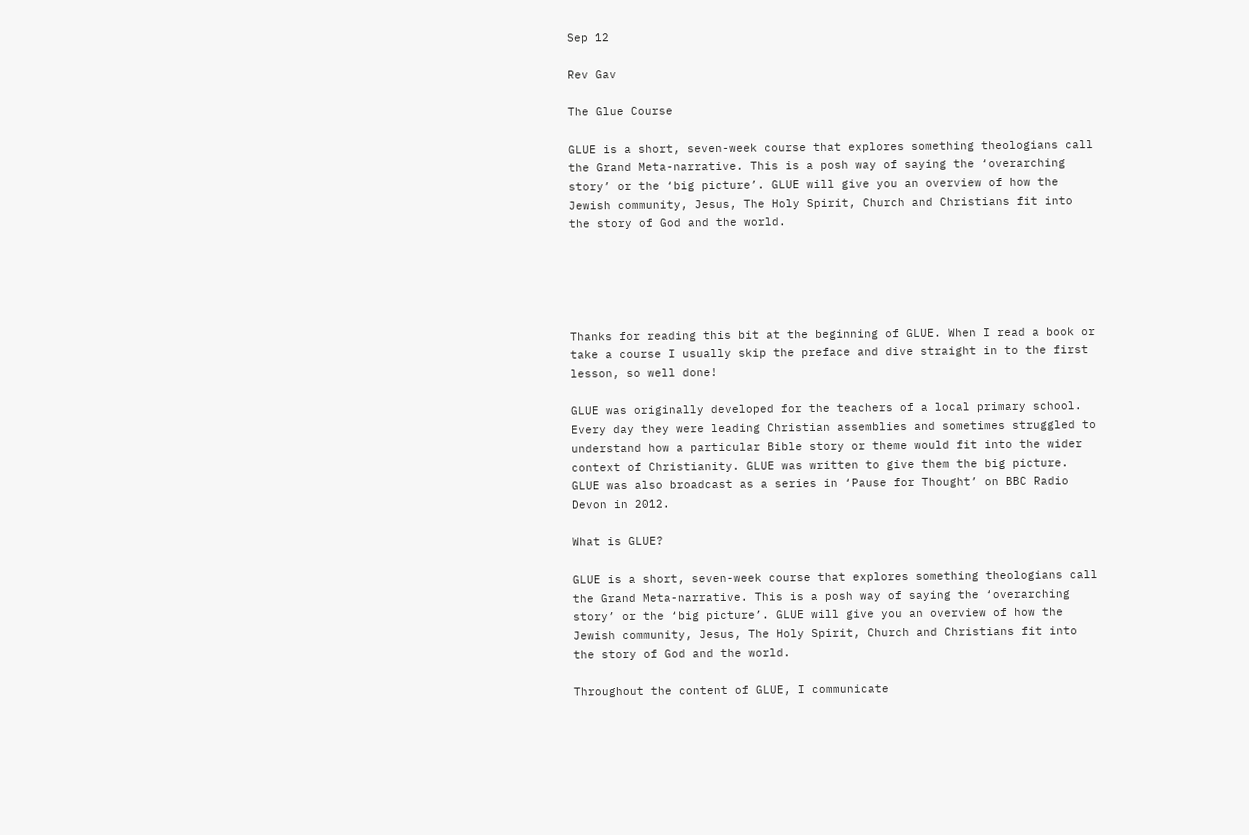Sep 12

Rev Gav

The Glue Course

GLUE is a short, seven-week course that explores something theologians call the Grand Meta-narrative. This is a posh way of saying the ‘overarching story’ or the ‘big picture’. GLUE will give you an overview of how the Jewish community, Jesus, The Holy Spirit, Church and Christians fit into the story of God and the world.





Thanks for reading this bit at the beginning of GLUE. When I read a book or take a course I usually skip the preface and dive straight in to the first lesson, so well done!

GLUE was originally developed for the teachers of a local primary school. Every day they were leading Christian assemblies and sometimes struggled to understand how a particular Bible story or theme would fit into the wider context of Christianity. GLUE was written to give them the big picture. GLUE was also broadcast as a series in ‘Pause for Thought’ on BBC Radio Devon in 2012.

What is GLUE?

GLUE is a short, seven-week course that explores something theologians call the Grand Meta-narrative. This is a posh way of saying the ‘overarching story’ or the ‘big picture’. GLUE will give you an overview of how the Jewish community, Jesus, The Holy Spirit, Church and Christians fit into the story of God and the world.

Throughout the content of GLUE, I communicate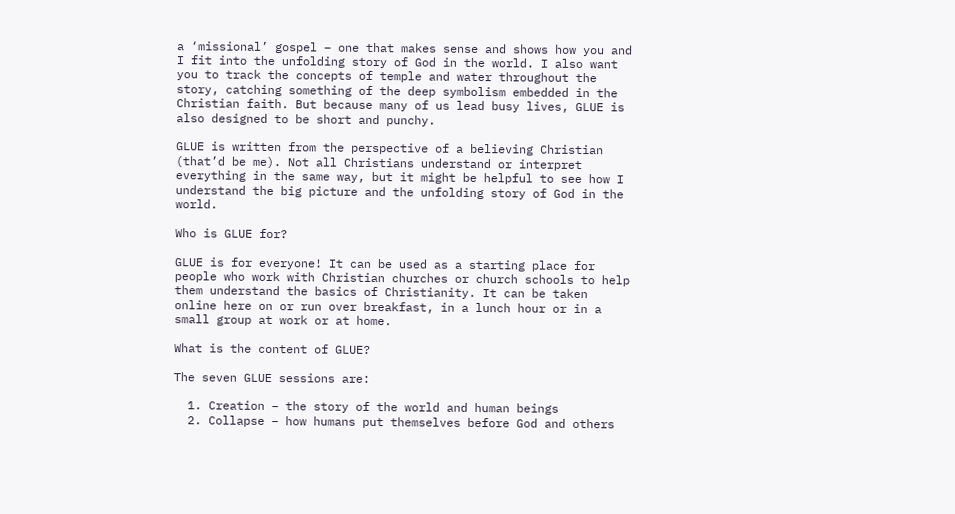a ‘missional’ gospel – one that makes sense and shows how you and I fit into the unfolding story of God in the world. I also want you to track the concepts of temple and water throughout the story, catching something of the deep symbolism embedded in the Christian faith. But because many of us lead busy lives, GLUE is also designed to be short and punchy.

GLUE is written from the perspective of a believing Christian (that’d be me). Not all Christians understand or interpret everything in the same way, but it might be helpful to see how I understand the big picture and the unfolding story of God in the world.

Who is GLUE for?

GLUE is for everyone! It can be used as a starting place for people who work with Christian churches or church schools to help them understand the basics of Christianity. It can be taken online here on or run over breakfast, in a lunch hour or in a small group at work or at home.

What is the content of GLUE?

The seven GLUE sessions are:

  1. Creation – the story of the world and human beings
  2. Collapse – how humans put themselves before God and others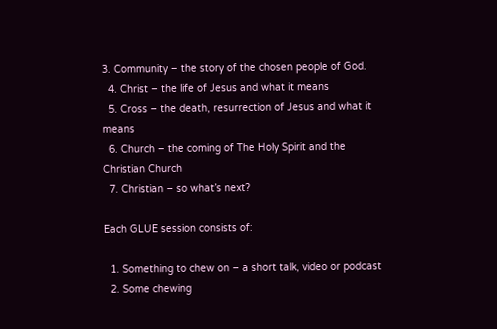3. Community – the story of the chosen people of God.
  4. Christ – the life of Jesus and what it means
  5. Cross – the death, resurrection of Jesus and what it means
  6. Church – the coming of The Holy Spirit and the Christian Church
  7. Christian – so what’s next?

Each GLUE session consists of:

  1. Something to chew on – a short talk, video or podcast
  2. Some chewing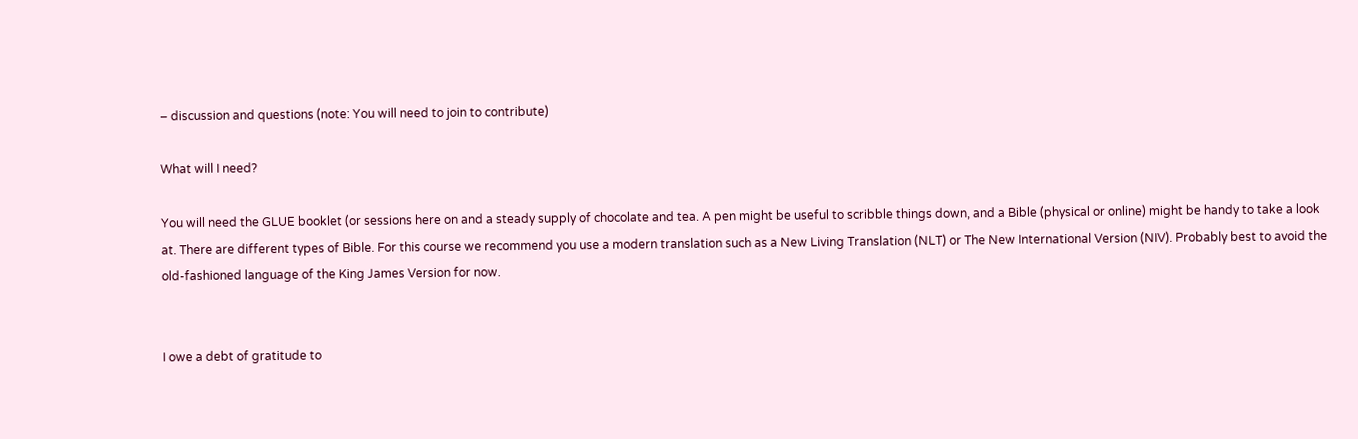– discussion and questions (note: You will need to join to contribute)

What will I need?

You will need the GLUE booklet (or sessions here on and a steady supply of chocolate and tea. A pen might be useful to scribble things down, and a Bible (physical or online) might be handy to take a look at. There are different types of Bible. For this course we recommend you use a modern translation such as a New Living Translation (NLT) or The New International Version (NIV). Probably best to avoid the old-fashioned language of the King James Version for now.


I owe a debt of gratitude to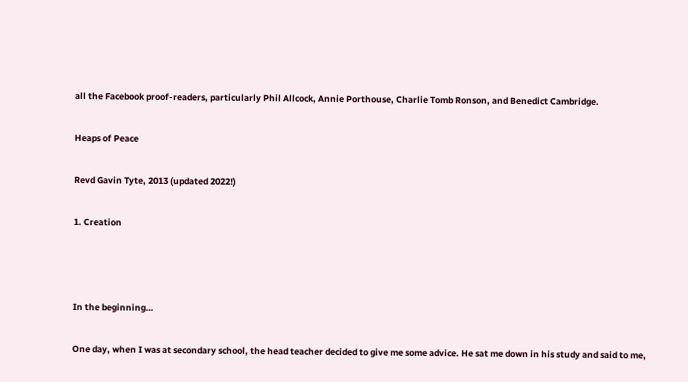all the Facebook proof-readers, particularly Phil Allcock, Annie Porthouse, Charlie Tomb Ronson, and Benedict Cambridge.

Heaps of Peace

Revd Gavin Tyte, 2013 (updated 2022!)

1. Creation



In the beginning…

One day, when I was at secondary school, the head teacher decided to give me some advice. He sat me down in his study and said to me,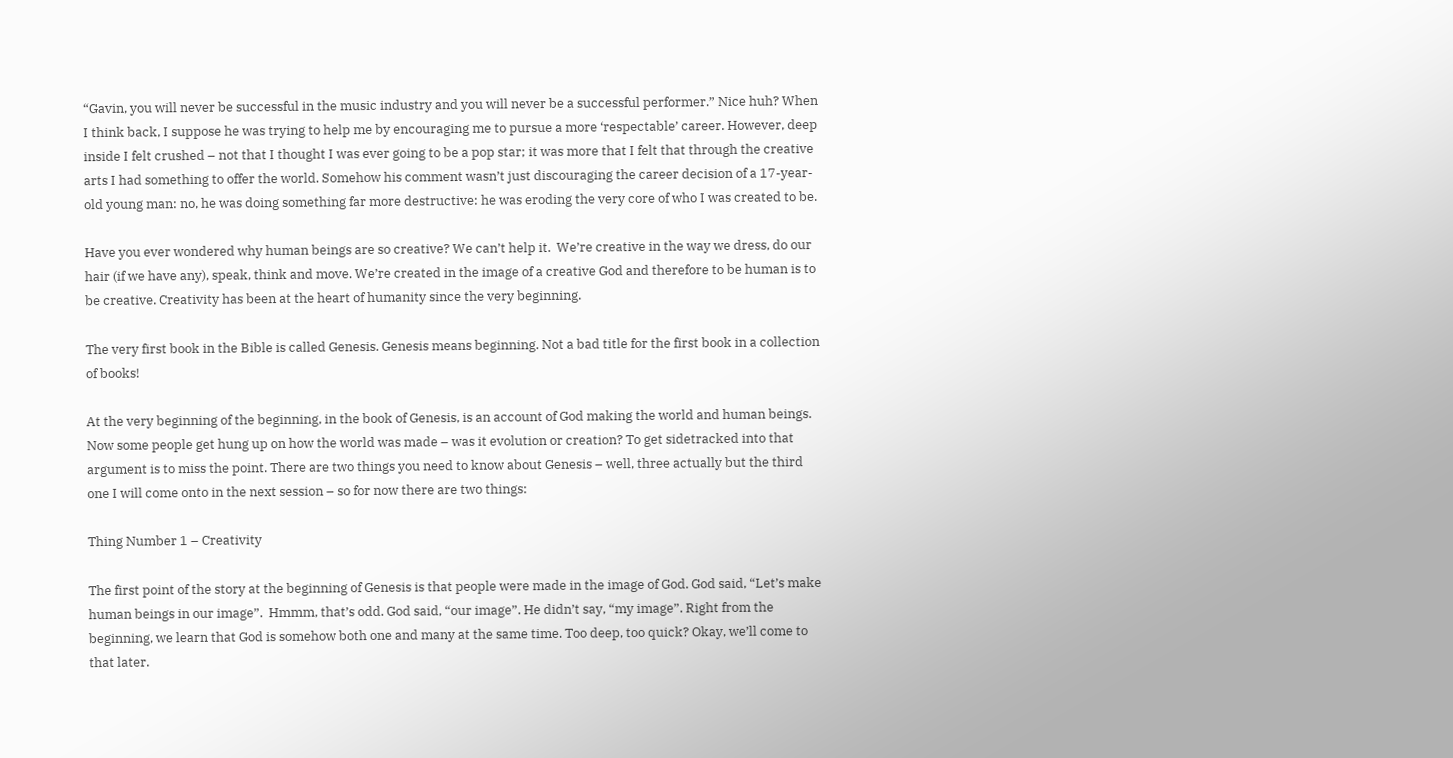“Gavin, you will never be successful in the music industry and you will never be a successful performer.” Nice huh? When I think back, I suppose he was trying to help me by encouraging me to pursue a more ‘respectable’ career. However, deep inside I felt crushed – not that I thought I was ever going to be a pop star; it was more that I felt that through the creative arts I had something to offer the world. Somehow his comment wasn’t just discouraging the career decision of a 17-year-old young man: no, he was doing something far more destructive: he was eroding the very core of who I was created to be.

Have you ever wondered why human beings are so creative? We can’t help it.  We’re creative in the way we dress, do our hair (if we have any), speak, think and move. We’re created in the image of a creative God and therefore to be human is to be creative. Creativity has been at the heart of humanity since the very beginning.

The very first book in the Bible is called Genesis. Genesis means beginning. Not a bad title for the first book in a collection of books!

At the very beginning of the beginning, in the book of Genesis, is an account of God making the world and human beings. Now some people get hung up on how the world was made – was it evolution or creation? To get sidetracked into that argument is to miss the point. There are two things you need to know about Genesis – well, three actually but the third one I will come onto in the next session – so for now there are two things:

Thing Number 1 – Creativity

The first point of the story at the beginning of Genesis is that people were made in the image of God. God said, “Let’s make human beings in our image”.  Hmmm, that’s odd. God said, “our image”. He didn’t say, “my image”. Right from the beginning, we learn that God is somehow both one and many at the same time. Too deep, too quick? Okay, we’ll come to that later.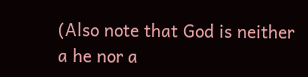(Also note that God is neither a he nor a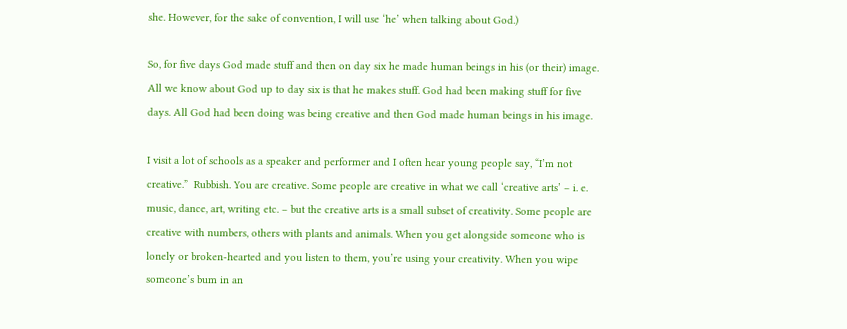she. However, for the sake of convention, I will use ‘he’ when talking about God.)

So, for five days God made stuff and then on day six he made human beings in his (or their) image. All we know about God up to day six is that he makes stuff. God had been making stuff for five days. All God had been doing was being creative and then God made human beings in his image.

I visit a lot of schools as a speaker and performer and I often hear young people say, “I’m not creative.”  Rubbish. You are creative. Some people are creative in what we call ‘creative arts’ – i. e. music, dance, art, writing etc. – but the creative arts is a small subset of creativity. Some people are creative with numbers, others with plants and animals. When you get alongside someone who is lonely or broken-hearted and you listen to them, you’re using your creativity. When you wipe someone’s bum in an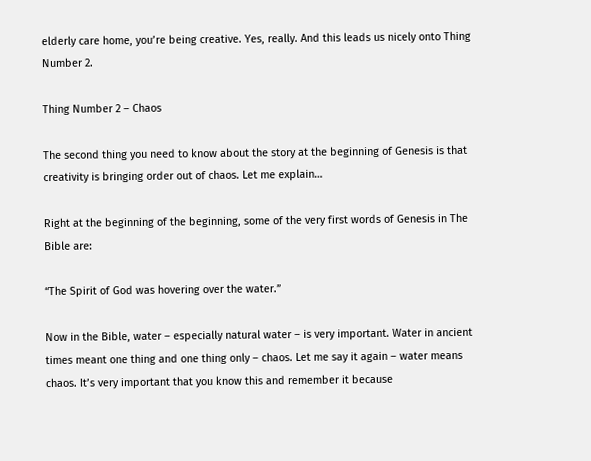elderly care home, you’re being creative. Yes, really. And this leads us nicely onto Thing Number 2.

Thing Number 2 – Chaos

The second thing you need to know about the story at the beginning of Genesis is that creativity is bringing order out of chaos. Let me explain…

Right at the beginning of the beginning, some of the very first words of Genesis in The Bible are:

“The Spirit of God was hovering over the water.”

Now in the Bible, water – especially natural water – is very important. Water in ancient times meant one thing and one thing only – chaos. Let me say it again – water means chaos. It’s very important that you know this and remember it because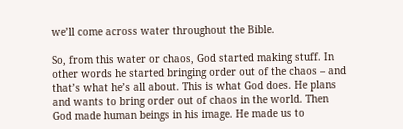we’ll come across water throughout the Bible.

So, from this water or chaos, God started making stuff. In other words he started bringing order out of the chaos – and that’s what he’s all about. This is what God does. He plans and wants to bring order out of chaos in the world. Then God made human beings in his image. He made us to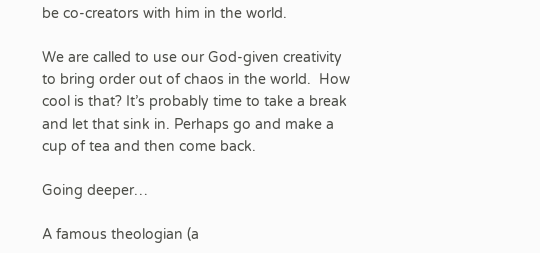be co-creators with him in the world.

We are called to use our God-given creativity to bring order out of chaos in the world.  How cool is that? It’s probably time to take a break and let that sink in. Perhaps go and make a cup of tea and then come back.

Going deeper…

A famous theologian (a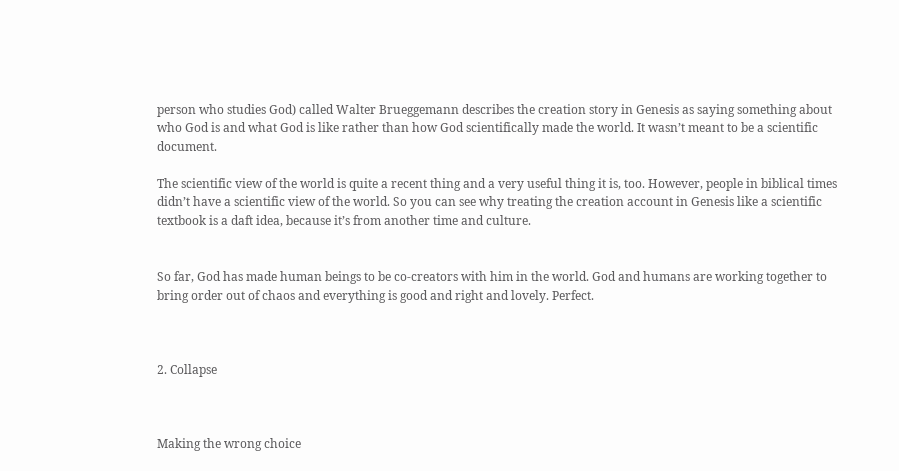person who studies God) called Walter Brueggemann describes the creation story in Genesis as saying something about who God is and what God is like rather than how God scientifically made the world. It wasn’t meant to be a scientific document.

The scientific view of the world is quite a recent thing and a very useful thing it is, too. However, people in biblical times didn’t have a scientific view of the world. So you can see why treating the creation account in Genesis like a scientific textbook is a daft idea, because it’s from another time and culture.


So far, God has made human beings to be co-creators with him in the world. God and humans are working together to bring order out of chaos and everything is good and right and lovely. Perfect.



2. Collapse



Making the wrong choice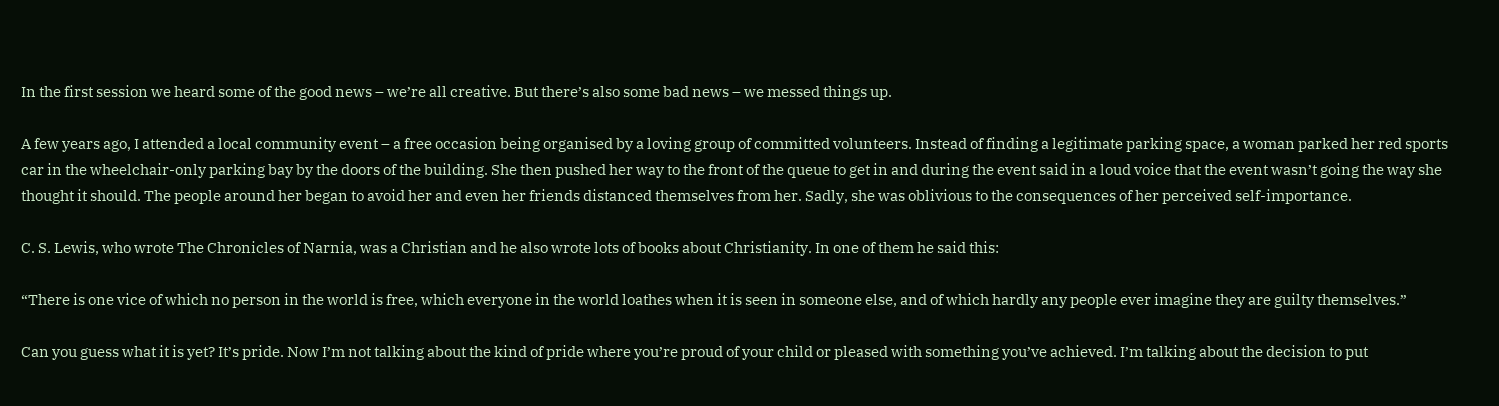In the first session we heard some of the good news – we’re all creative. But there’s also some bad news – we messed things up.

A few years ago, I attended a local community event – a free occasion being organised by a loving group of committed volunteers. Instead of finding a legitimate parking space, a woman parked her red sports car in the wheelchair-only parking bay by the doors of the building. She then pushed her way to the front of the queue to get in and during the event said in a loud voice that the event wasn’t going the way she thought it should. The people around her began to avoid her and even her friends distanced themselves from her. Sadly, she was oblivious to the consequences of her perceived self-importance.

C. S. Lewis, who wrote The Chronicles of Narnia, was a Christian and he also wrote lots of books about Christianity. In one of them he said this:

“There is one vice of which no person in the world is free, which everyone in the world loathes when it is seen in someone else, and of which hardly any people ever imagine they are guilty themselves.”

Can you guess what it is yet? It’s pride. Now I’m not talking about the kind of pride where you’re proud of your child or pleased with something you’ve achieved. I’m talking about the decision to put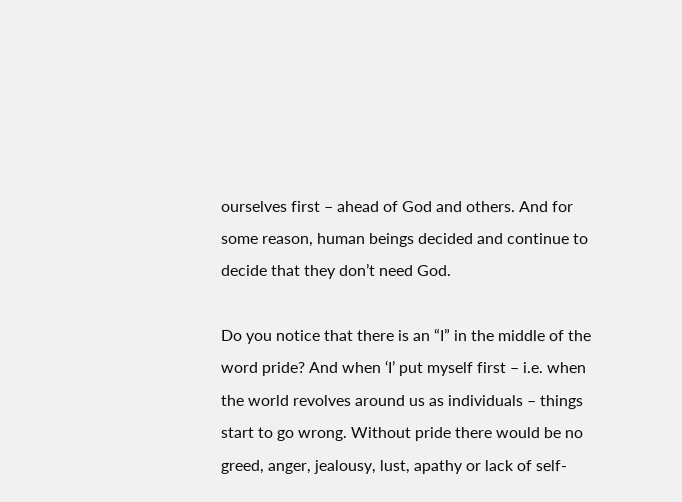ourselves first – ahead of God and others. And for some reason, human beings decided and continue to decide that they don’t need God.

Do you notice that there is an “I” in the middle of the word pride? And when ‘I’ put myself first – i.e. when the world revolves around us as individuals – things start to go wrong. Without pride there would be no greed, anger, jealousy, lust, apathy or lack of self-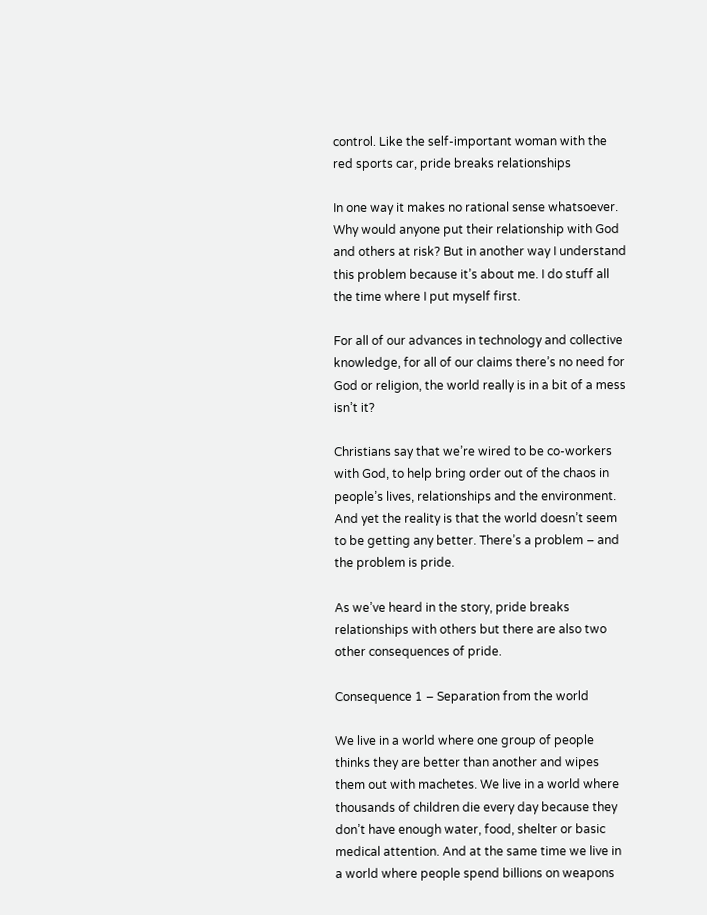control. Like the self-important woman with the red sports car, pride breaks relationships

In one way it makes no rational sense whatsoever. Why would anyone put their relationship with God and others at risk? But in another way I understand this problem because it’s about me. I do stuff all the time where I put myself first.

For all of our advances in technology and collective knowledge, for all of our claims there’s no need for God or religion, the world really is in a bit of a mess isn’t it?

Christians say that we’re wired to be co-workers with God, to help bring order out of the chaos in people’s lives, relationships and the environment. And yet the reality is that the world doesn’t seem to be getting any better. There’s a problem – and the problem is pride.

As we’ve heard in the story, pride breaks relationships with others but there are also two other consequences of pride.

Consequence 1 – Separation from the world

We live in a world where one group of people thinks they are better than another and wipes them out with machetes. We live in a world where thousands of children die every day because they don’t have enough water, food, shelter or basic medical attention. And at the same time we live in a world where people spend billions on weapons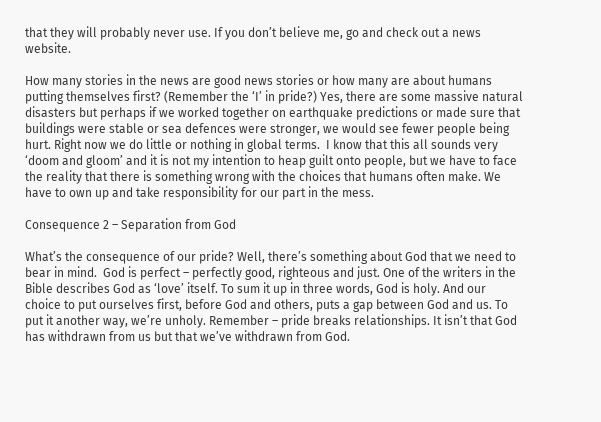that they will probably never use. If you don’t believe me, go and check out a news website.

How many stories in the news are good news stories or how many are about humans putting themselves first? (Remember the ‘I’ in pride?) Yes, there are some massive natural disasters but perhaps if we worked together on earthquake predictions or made sure that buildings were stable or sea defences were stronger, we would see fewer people being hurt. Right now we do little or nothing in global terms.  I know that this all sounds very ‘doom and gloom’ and it is not my intention to heap guilt onto people, but we have to face the reality that there is something wrong with the choices that humans often make. We have to own up and take responsibility for our part in the mess.

Consequence 2 – Separation from God

What’s the consequence of our pride? Well, there’s something about God that we need to bear in mind.  God is perfect – perfectly good, righteous and just. One of the writers in the Bible describes God as ‘love’ itself. To sum it up in three words, God is holy. And our choice to put ourselves first, before God and others, puts a gap between God and us. To put it another way, we’re unholy. Remember – pride breaks relationships. It isn’t that God has withdrawn from us but that we’ve withdrawn from God.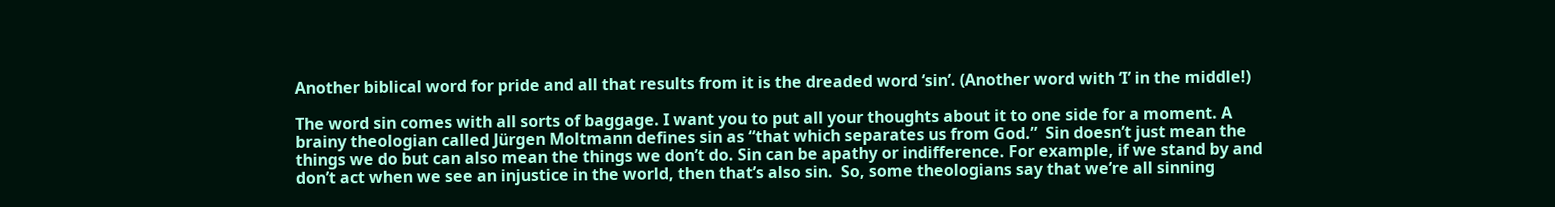Another biblical word for pride and all that results from it is the dreaded word ‘sin’. (Another word with ‘I’ in the middle!)

The word sin comes with all sorts of baggage. I want you to put all your thoughts about it to one side for a moment. A brainy theologian called Jürgen Moltmann defines sin as “that which separates us from God.”  Sin doesn’t just mean the things we do but can also mean the things we don’t do. Sin can be apathy or indifference. For example, if we stand by and don’t act when we see an injustice in the world, then that’s also sin.  So, some theologians say that we’re all sinning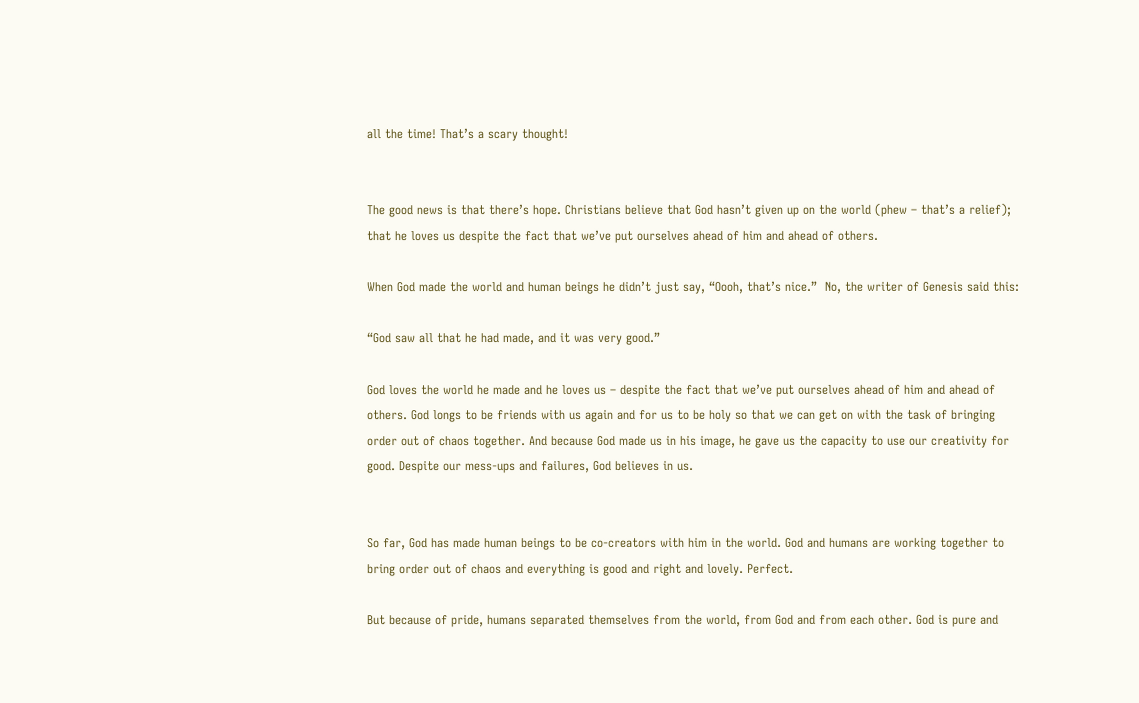all the time! That’s a scary thought!


The good news is that there’s hope. Christians believe that God hasn’t given up on the world (phew – that’s a relief); that he loves us despite the fact that we’ve put ourselves ahead of him and ahead of others.

When God made the world and human beings he didn’t just say, “Oooh, that’s nice.”  No, the writer of Genesis said this:

“God saw all that he had made, and it was very good.”

God loves the world he made and he loves us – despite the fact that we’ve put ourselves ahead of him and ahead of others. God longs to be friends with us again and for us to be holy so that we can get on with the task of bringing order out of chaos together. And because God made us in his image, he gave us the capacity to use our creativity for good. Despite our mess-ups and failures, God believes in us.


So far, God has made human beings to be co-creators with him in the world. God and humans are working together to bring order out of chaos and everything is good and right and lovely. Perfect.

But because of pride, humans separated themselves from the world, from God and from each other. God is pure and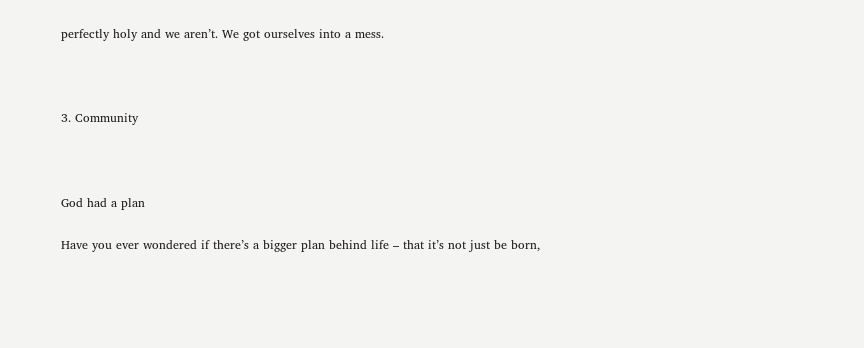perfectly holy and we aren’t. We got ourselves into a mess.



3. Community



God had a plan

Have you ever wondered if there’s a bigger plan behind life – that it’s not just be born,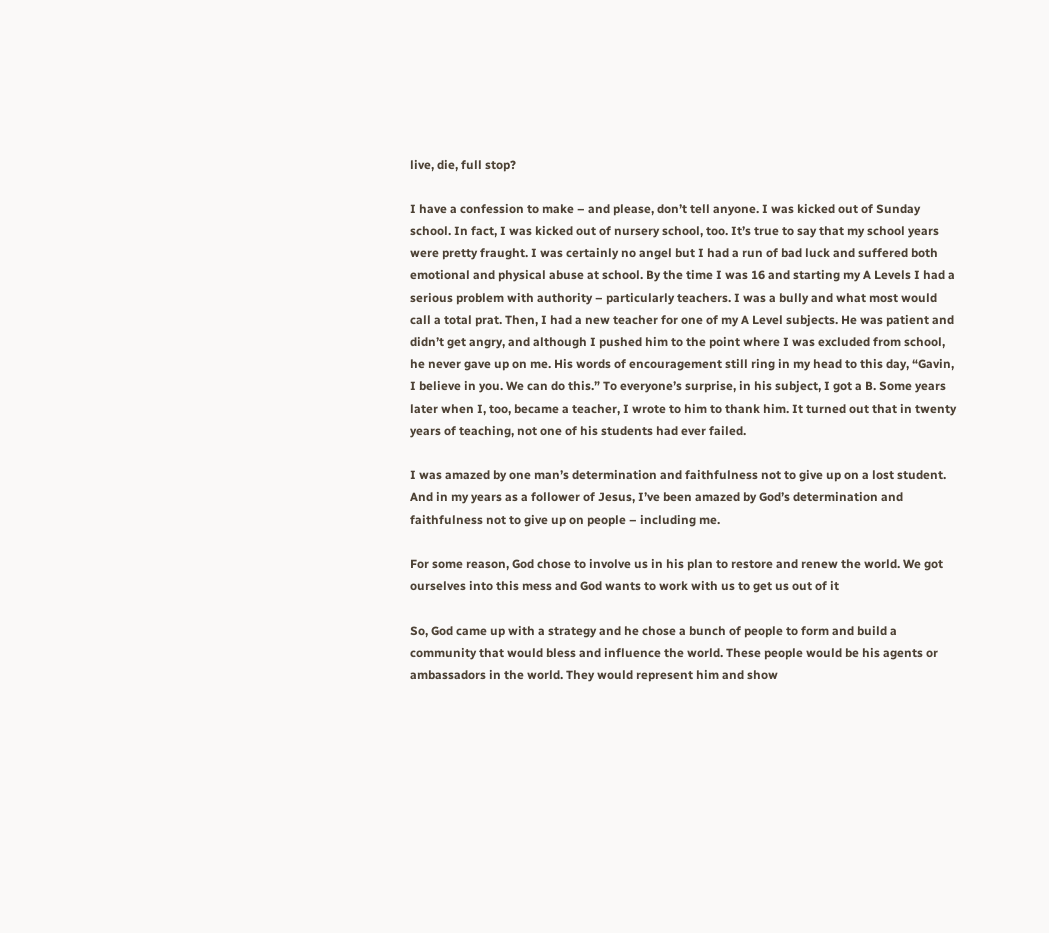live, die, full stop?

I have a confession to make – and please, don’t tell anyone. I was kicked out of Sunday school. In fact, I was kicked out of nursery school, too. It’s true to say that my school years were pretty fraught. I was certainly no angel but I had a run of bad luck and suffered both emotional and physical abuse at school. By the time I was 16 and starting my A Levels I had a serious problem with authority – particularly teachers. I was a bully and what most would call a total prat. Then, I had a new teacher for one of my A Level subjects. He was patient and didn’t get angry, and although I pushed him to the point where I was excluded from school, he never gave up on me. His words of encouragement still ring in my head to this day, “Gavin, I believe in you. We can do this.” To everyone’s surprise, in his subject, I got a B. Some years later when I, too, became a teacher, I wrote to him to thank him. It turned out that in twenty years of teaching, not one of his students had ever failed.

I was amazed by one man’s determination and faithfulness not to give up on a lost student. And in my years as a follower of Jesus, I’ve been amazed by God’s determination and faithfulness not to give up on people – including me.

For some reason, God chose to involve us in his plan to restore and renew the world. We got ourselves into this mess and God wants to work with us to get us out of it

So, God came up with a strategy and he chose a bunch of people to form and build a community that would bless and influence the world. These people would be his agents or ambassadors in the world. They would represent him and show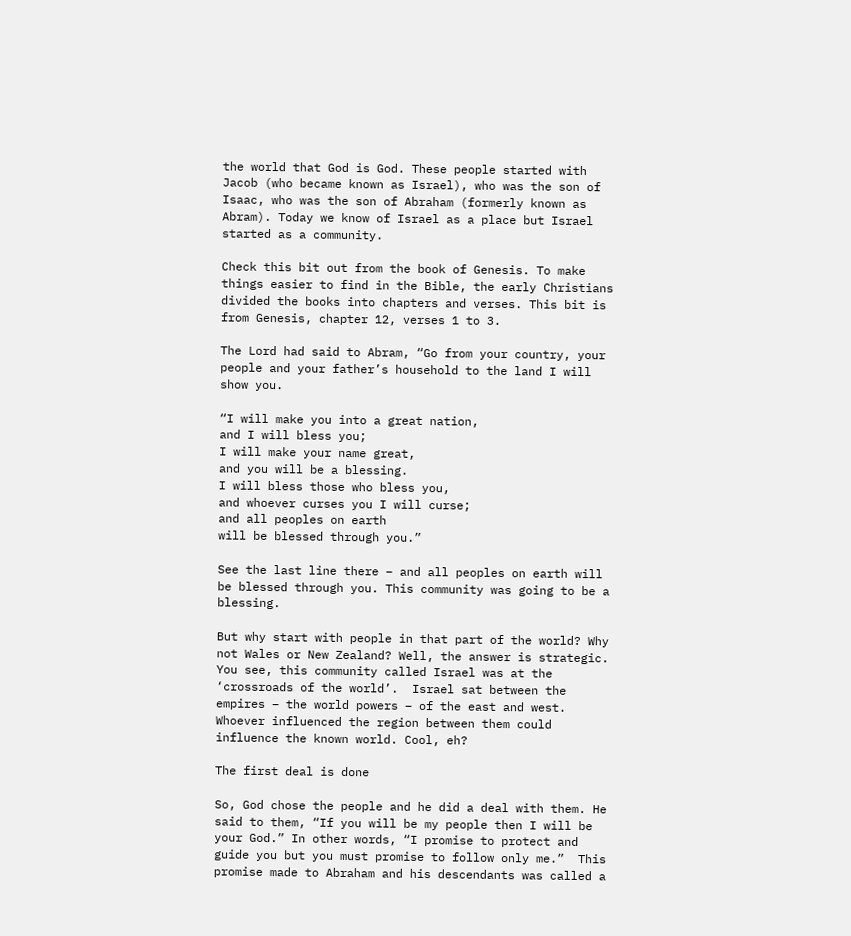the world that God is God. These people started with Jacob (who became known as Israel), who was the son of Isaac, who was the son of Abraham (formerly known as Abram). Today we know of Israel as a place but Israel started as a community.

Check this bit out from the book of Genesis. To make things easier to find in the Bible, the early Christians divided the books into chapters and verses. This bit is from Genesis, chapter 12, verses 1 to 3.

The Lord had said to Abram, “Go from your country, your people and your father’s household to the land I will show you.

“I will make you into a great nation,
and I will bless you;
I will make your name great,
and you will be a blessing.
I will bless those who bless you,
and whoever curses you I will curse;
and all peoples on earth
will be blessed through you.”

See the last line there – and all peoples on earth will be blessed through you. This community was going to be a blessing.

But why start with people in that part of the world? Why not Wales or New Zealand? Well, the answer is strategic. You see, this community called Israel was at the ‘crossroads of the world’.  Israel sat between the empires – the world powers – of the east and west. Whoever influenced the region between them could influence the known world. Cool, eh?

The first deal is done

So, God chose the people and he did a deal with them. He said to them, “If you will be my people then I will be your God.” In other words, “I promise to protect and guide you but you must promise to follow only me.”  This promise made to Abraham and his descendants was called a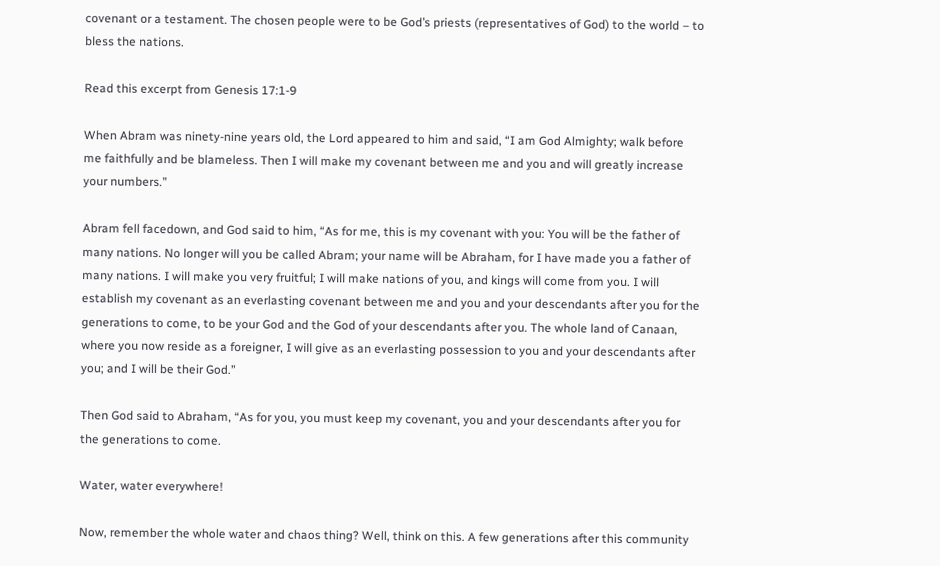covenant or a testament. The chosen people were to be God’s priests (representatives of God) to the world – to bless the nations.

Read this excerpt from Genesis 17:1-9

When Abram was ninety-nine years old, the Lord appeared to him and said, “I am God Almighty; walk before me faithfully and be blameless. Then I will make my covenant between me and you and will greatly increase your numbers.”

Abram fell facedown, and God said to him, “As for me, this is my covenant with you: You will be the father of many nations. No longer will you be called Abram; your name will be Abraham, for I have made you a father of many nations. I will make you very fruitful; I will make nations of you, and kings will come from you. I will establish my covenant as an everlasting covenant between me and you and your descendants after you for the generations to come, to be your God and the God of your descendants after you. The whole land of Canaan, where you now reside as a foreigner, I will give as an everlasting possession to you and your descendants after you; and I will be their God.”

Then God said to Abraham, “As for you, you must keep my covenant, you and your descendants after you for the generations to come.

Water, water everywhere!

Now, remember the whole water and chaos thing? Well, think on this. A few generations after this community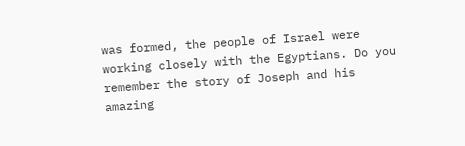was formed, the people of Israel were working closely with the Egyptians. Do you remember the story of Joseph and his amazing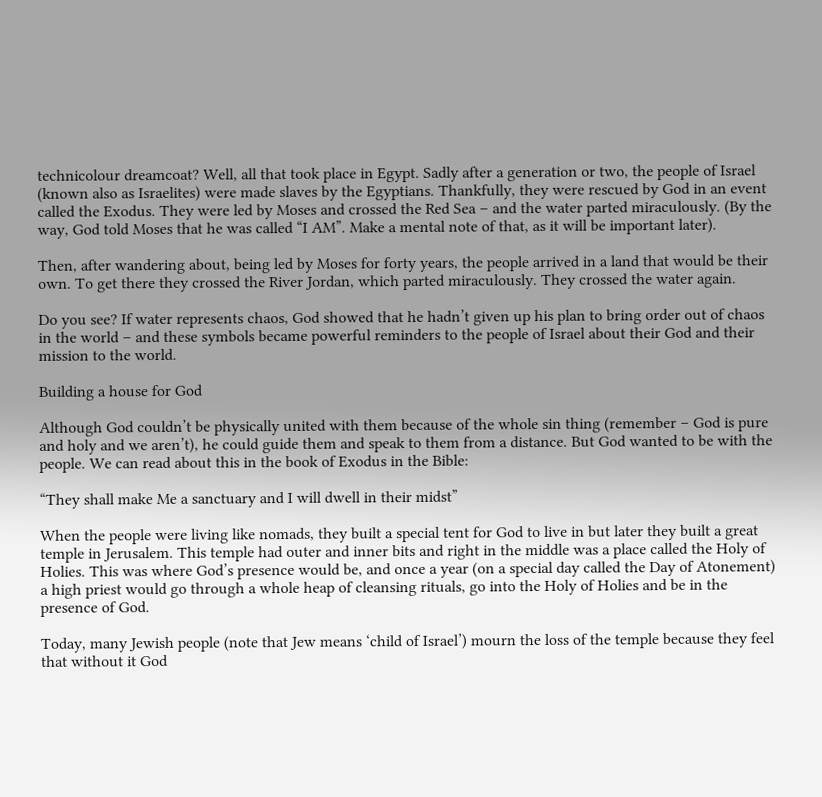technicolour dreamcoat? Well, all that took place in Egypt. Sadly after a generation or two, the people of Israel (known also as Israelites) were made slaves by the Egyptians. Thankfully, they were rescued by God in an event called the Exodus. They were led by Moses and crossed the Red Sea – and the water parted miraculously. (By the way, God told Moses that he was called “I AM”. Make a mental note of that, as it will be important later).

Then, after wandering about, being led by Moses for forty years, the people arrived in a land that would be their own. To get there they crossed the River Jordan, which parted miraculously. They crossed the water again.

Do you see? If water represents chaos, God showed that he hadn’t given up his plan to bring order out of chaos in the world – and these symbols became powerful reminders to the people of Israel about their God and their mission to the world.

Building a house for God

Although God couldn’t be physically united with them because of the whole sin thing (remember – God is pure and holy and we aren’t), he could guide them and speak to them from a distance. But God wanted to be with the people. We can read about this in the book of Exodus in the Bible:

“They shall make Me a sanctuary and I will dwell in their midst”

When the people were living like nomads, they built a special tent for God to live in but later they built a great temple in Jerusalem. This temple had outer and inner bits and right in the middle was a place called the Holy of Holies. This was where God’s presence would be, and once a year (on a special day called the Day of Atonement) a high priest would go through a whole heap of cleansing rituals, go into the Holy of Holies and be in the presence of God.

Today, many Jewish people (note that Jew means ‘child of Israel’) mourn the loss of the temple because they feel that without it God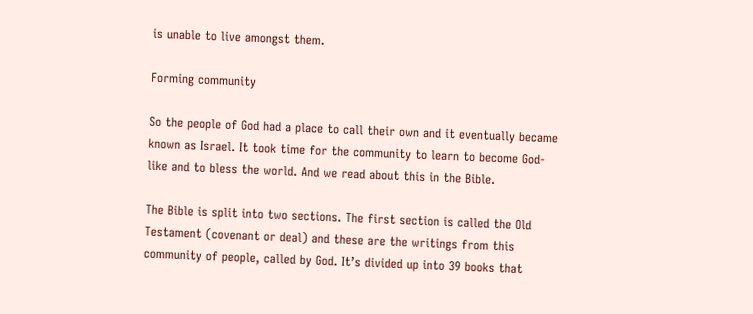is unable to live amongst them.

Forming community

So the people of God had a place to call their own and it eventually became known as Israel. It took time for the community to learn to become God-like and to bless the world. And we read about this in the Bible.

The Bible is split into two sections. The first section is called the Old Testament (covenant or deal) and these are the writings from this community of people, called by God. It’s divided up into 39 books that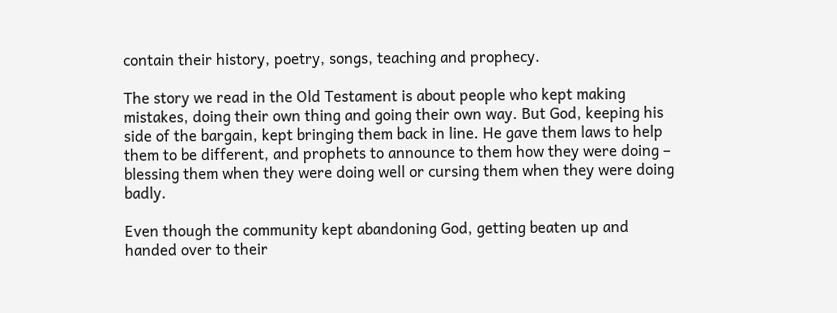contain their history, poetry, songs, teaching and prophecy.

The story we read in the Old Testament is about people who kept making mistakes, doing their own thing and going their own way. But God, keeping his side of the bargain, kept bringing them back in line. He gave them laws to help them to be different, and prophets to announce to them how they were doing – blessing them when they were doing well or cursing them when they were doing badly.

Even though the community kept abandoning God, getting beaten up and handed over to their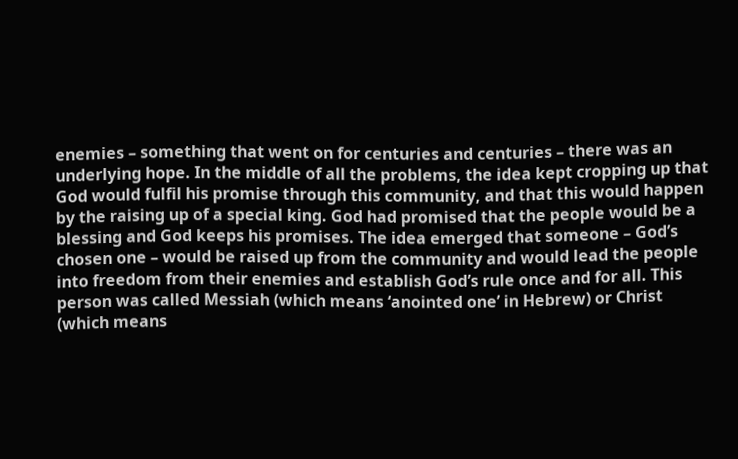enemies – something that went on for centuries and centuries – there was an underlying hope. In the middle of all the problems, the idea kept cropping up that God would fulfil his promise through this community, and that this would happen by the raising up of a special king. God had promised that the people would be a blessing and God keeps his promises. The idea emerged that someone – God’s chosen one – would be raised up from the community and would lead the people into freedom from their enemies and establish God’s rule once and for all. This person was called Messiah (which means ‘anointed one’ in Hebrew) or Christ (which means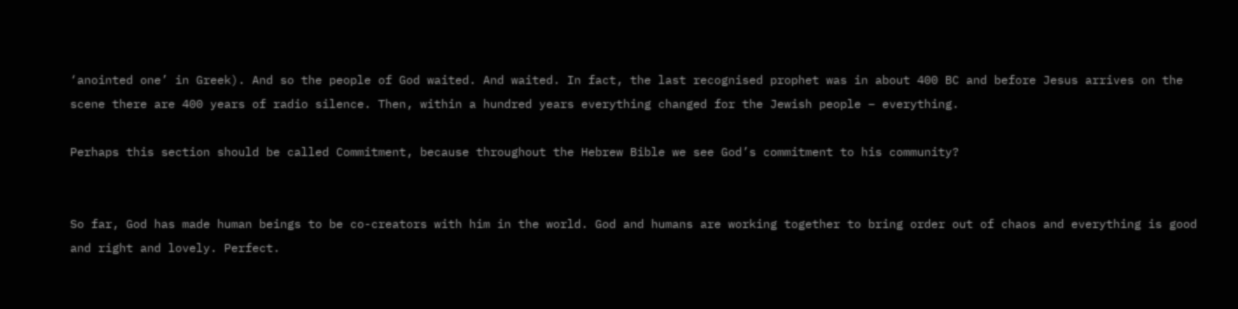‘anointed one’ in Greek). And so the people of God waited. And waited. In fact, the last recognised prophet was in about 400 BC and before Jesus arrives on the scene there are 400 years of radio silence. Then, within a hundred years everything changed for the Jewish people – everything.

Perhaps this section should be called Commitment, because throughout the Hebrew Bible we see God’s commitment to his community?


So far, God has made human beings to be co-creators with him in the world. God and humans are working together to bring order out of chaos and everything is good and right and lovely. Perfect.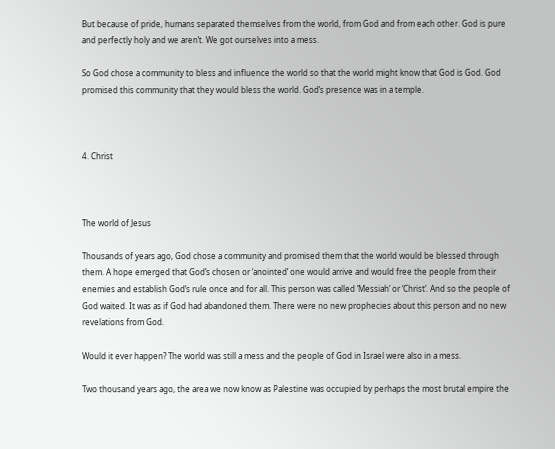But because of pride, humans separated themselves from the world, from God and from each other. God is pure and perfectly holy and we aren’t. We got ourselves into a mess.

So God chose a community to bless and influence the world so that the world might know that God is God. God promised this community that they would bless the world. God’s presence was in a temple.



4. Christ



The world of Jesus

Thousands of years ago, God chose a community and promised them that the world would be blessed through them. A hope emerged that God’s chosen or ‘anointed’ one would arrive and would free the people from their enemies and establish God’s rule once and for all. This person was called ‘Messiah’ or ‘Christ’. And so the people of God waited. It was as if God had abandoned them. There were no new prophecies about this person and no new revelations from God.

Would it ever happen? The world was still a mess and the people of God in Israel were also in a mess.

Two thousand years ago, the area we now know as Palestine was occupied by perhaps the most brutal empire the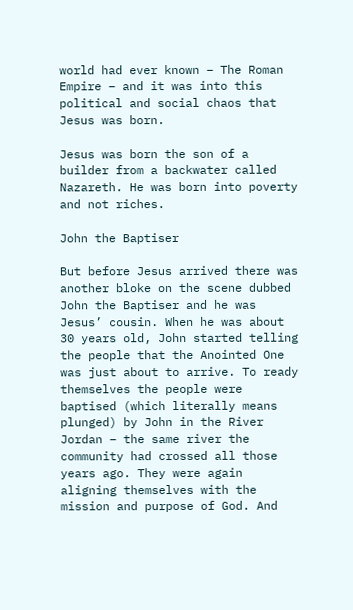world had ever known – The Roman Empire – and it was into this political and social chaos that Jesus was born.

Jesus was born the son of a builder from a backwater called Nazareth. He was born into poverty and not riches.

John the Baptiser

But before Jesus arrived there was another bloke on the scene dubbed John the Baptiser and he was Jesus’ cousin. When he was about 30 years old, John started telling the people that the Anointed One was just about to arrive. To ready themselves the people were baptised (which literally means plunged) by John in the River Jordan – the same river the community had crossed all those years ago. They were again aligning themselves with the mission and purpose of God. And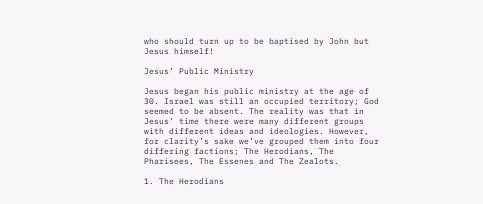who should turn up to be baptised by John but Jesus himself!

Jesus’ Public Ministry

Jesus began his public ministry at the age of 30. Israel was still an occupied territory; God seemed to be absent. The reality was that in Jesus’ time there were many different groups with different ideas and ideologies. However, for clarity’s sake we’ve grouped them into four differing factions; The Herodians, The Pharisees, The Essenes and The Zealots.

1. The Herodians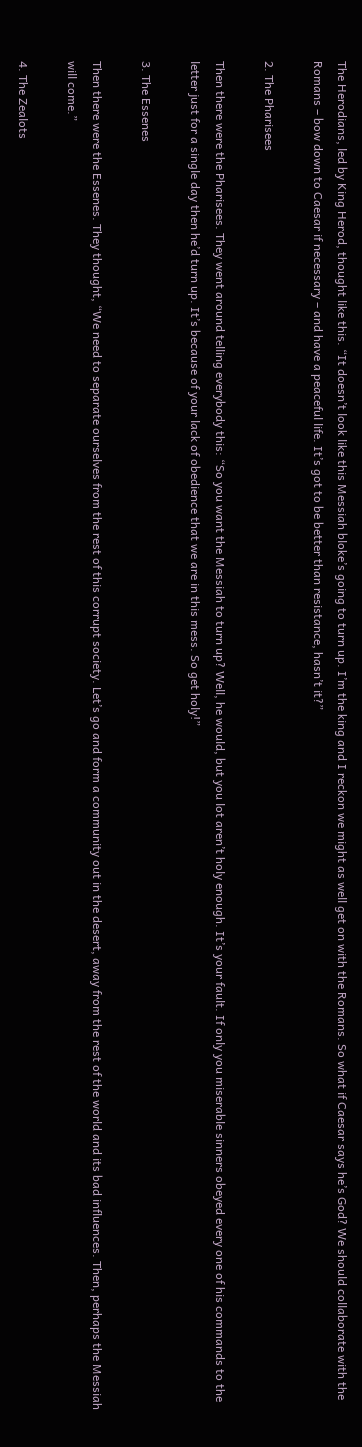The Herodians, led by King Herod, thought like this. “It doesn’t look like this Messiah bloke’s going to turn up. I’m the king and I reckon we might as well get on with the Romans. So what if Caesar says he’s God? We should collaborate with the Romans – bow down to Caesar if necessary – and have a peaceful life. It’s got to be better than resistance, hasn’t it?”

2. The Pharisees

Then there were the Pharisees. They went around telling everybody this: “So you want the Messiah to turn up? Well, he would, but you lot aren’t holy enough. It’s your fault. If only you miserable sinners obeyed every one of his commands to the letter just for a single day then he’d turn up. It’s because of your lack of obedience that we are in this mess. So get holy!”

3. The Essenes

Then there were the Essenes. They thought, “We need to separate ourselves from the rest of this corrupt society. Let’s go and form a community out in the desert, away from the rest of the world and its bad influences. Then, perhaps the Messiah will come.”

4. The Zealots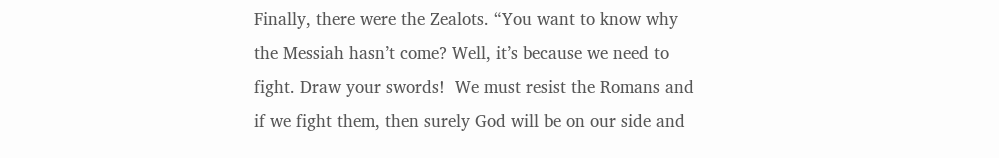Finally, there were the Zealots. “You want to know why the Messiah hasn’t come? Well, it’s because we need to fight. Draw your swords!  We must resist the Romans and if we fight them, then surely God will be on our side and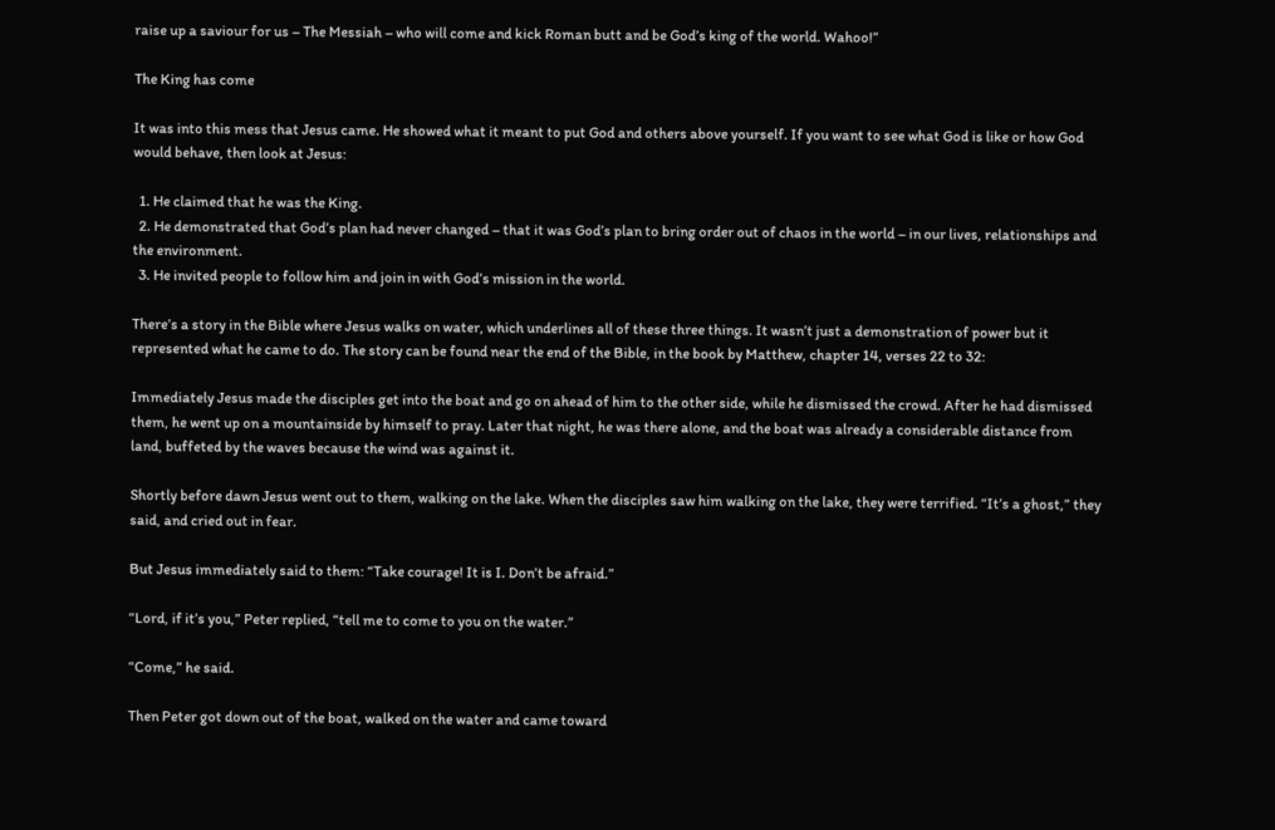raise up a saviour for us – The Messiah – who will come and kick Roman butt and be God’s king of the world. Wahoo!”

The King has come

It was into this mess that Jesus came. He showed what it meant to put God and others above yourself. If you want to see what God is like or how God would behave, then look at Jesus:

  1. He claimed that he was the King.
  2. He demonstrated that God’s plan had never changed – that it was God’s plan to bring order out of chaos in the world – in our lives, relationships and the environment.
  3. He invited people to follow him and join in with God’s mission in the world.

There’s a story in the Bible where Jesus walks on water, which underlines all of these three things. It wasn’t just a demonstration of power but it represented what he came to do. The story can be found near the end of the Bible, in the book by Matthew, chapter 14, verses 22 to 32:

Immediately Jesus made the disciples get into the boat and go on ahead of him to the other side, while he dismissed the crowd. After he had dismissed them, he went up on a mountainside by himself to pray. Later that night, he was there alone, and the boat was already a considerable distance from land, buffeted by the waves because the wind was against it.

Shortly before dawn Jesus went out to them, walking on the lake. When the disciples saw him walking on the lake, they were terrified. “It’s a ghost,” they said, and cried out in fear.

But Jesus immediately said to them: “Take courage! It is I. Don’t be afraid.”

“Lord, if it’s you,” Peter replied, “tell me to come to you on the water.”

“Come,” he said.

Then Peter got down out of the boat, walked on the water and came toward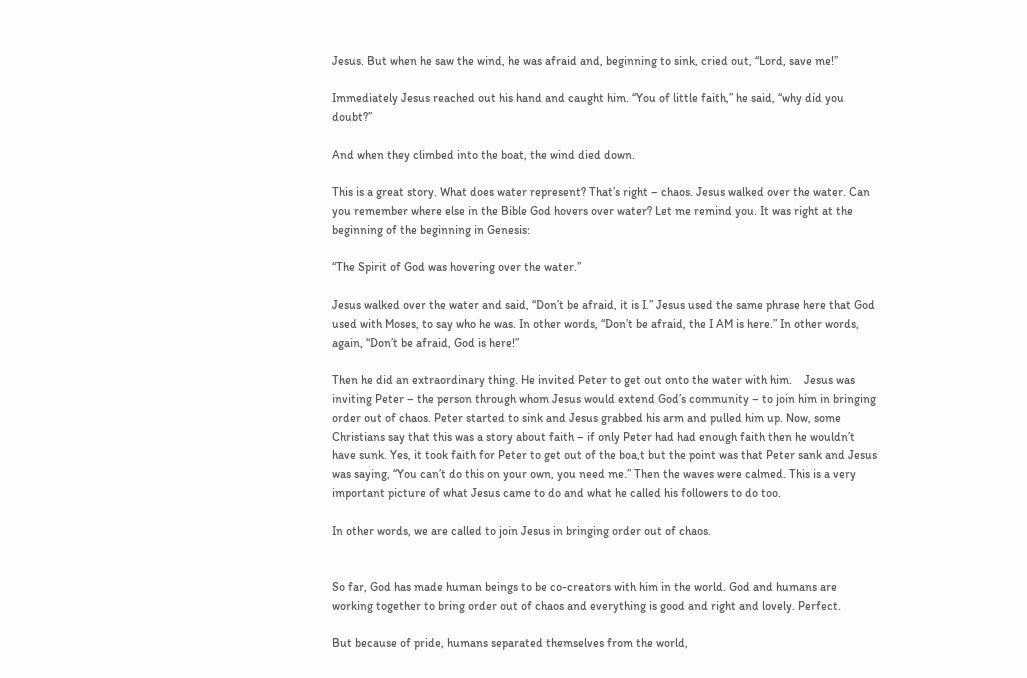Jesus. But when he saw the wind, he was afraid and, beginning to sink, cried out, “Lord, save me!”

Immediately Jesus reached out his hand and caught him. “You of little faith,” he said, “why did you doubt?”

And when they climbed into the boat, the wind died down.

This is a great story. What does water represent? That’s right – chaos. Jesus walked over the water. Can you remember where else in the Bible God hovers over water? Let me remind you. It was right at the beginning of the beginning in Genesis:

“The Spirit of God was hovering over the water.”

Jesus walked over the water and said, “Don’t be afraid, it is I.” Jesus used the same phrase here that God used with Moses, to say who he was. In other words, “Don’t be afraid, the I AM is here.” In other words, again, “Don’t be afraid, God is here!”

Then he did an extraordinary thing. He invited Peter to get out onto the water with him.    Jesus was inviting Peter – the person through whom Jesus would extend God’s community – to join him in bringing order out of chaos. Peter started to sink and Jesus grabbed his arm and pulled him up. Now, some Christians say that this was a story about faith – if only Peter had had enough faith then he wouldn’t have sunk. Yes, it took faith for Peter to get out of the boa,t but the point was that Peter sank and Jesus was saying, “You can’t do this on your own, you need me.” Then the waves were calmed. This is a very important picture of what Jesus came to do and what he called his followers to do too.

In other words, we are called to join Jesus in bringing order out of chaos.


So far, God has made human beings to be co-creators with him in the world. God and humans are working together to bring order out of chaos and everything is good and right and lovely. Perfect.

But because of pride, humans separated themselves from the world,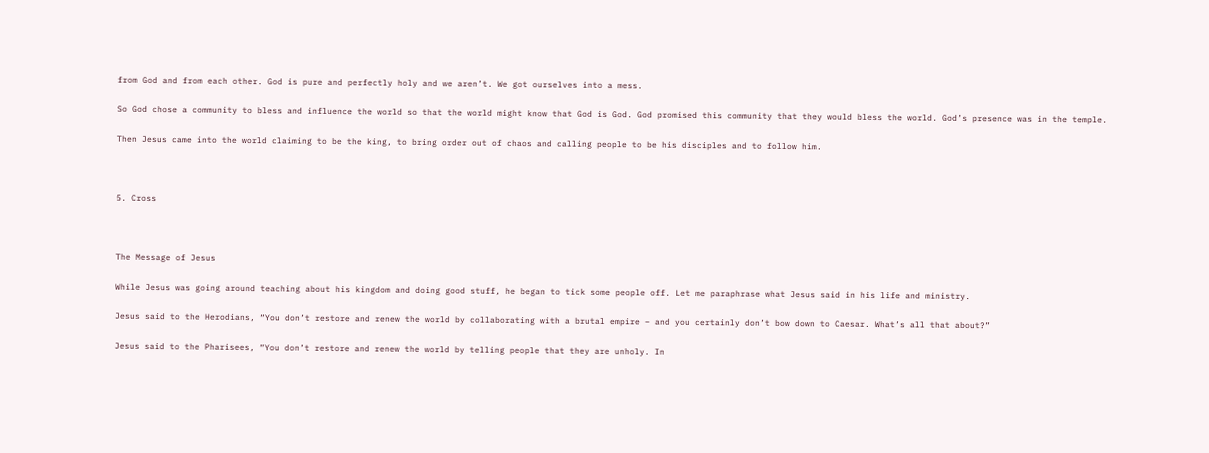from God and from each other. God is pure and perfectly holy and we aren’t. We got ourselves into a mess.

So God chose a community to bless and influence the world so that the world might know that God is God. God promised this community that they would bless the world. God’s presence was in the temple.

Then Jesus came into the world claiming to be the king, to bring order out of chaos and calling people to be his disciples and to follow him.



5. Cross



The Message of Jesus

While Jesus was going around teaching about his kingdom and doing good stuff, he began to tick some people off. Let me paraphrase what Jesus said in his life and ministry.

Jesus said to the Herodians, “You don’t restore and renew the world by collaborating with a brutal empire – and you certainly don’t bow down to Caesar. What’s all that about?”

Jesus said to the Pharisees, “You don’t restore and renew the world by telling people that they are unholy. In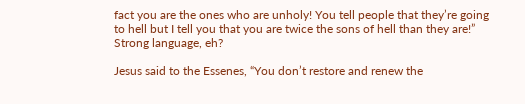fact you are the ones who are unholy! You tell people that they’re going to hell but I tell you that you are twice the sons of hell than they are!” Strong language, eh?

Jesus said to the Essenes, “You don’t restore and renew the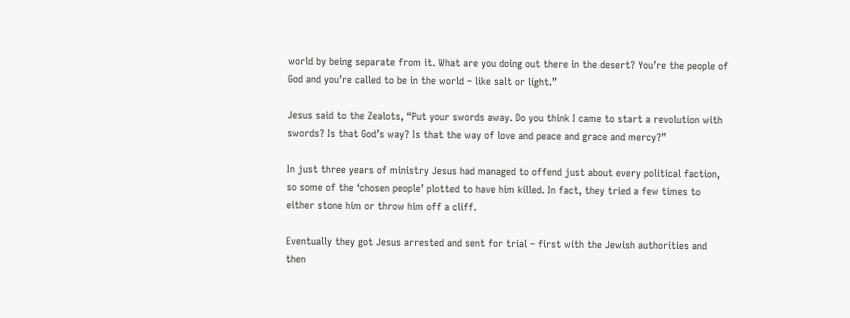world by being separate from it. What are you doing out there in the desert? You’re the people of God and you’re called to be in the world – like salt or light.”

Jesus said to the Zealots, “Put your swords away. Do you think I came to start a revolution with swords? Is that God’s way? Is that the way of love and peace and grace and mercy?”

In just three years of ministry Jesus had managed to offend just about every political faction, so some of the ‘chosen people’ plotted to have him killed. In fact, they tried a few times to either stone him or throw him off a cliff.

Eventually they got Jesus arrested and sent for trial – first with the Jewish authorities and then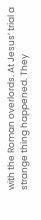with the Roman overlords. At Jesus’ trial a strange thing happened. They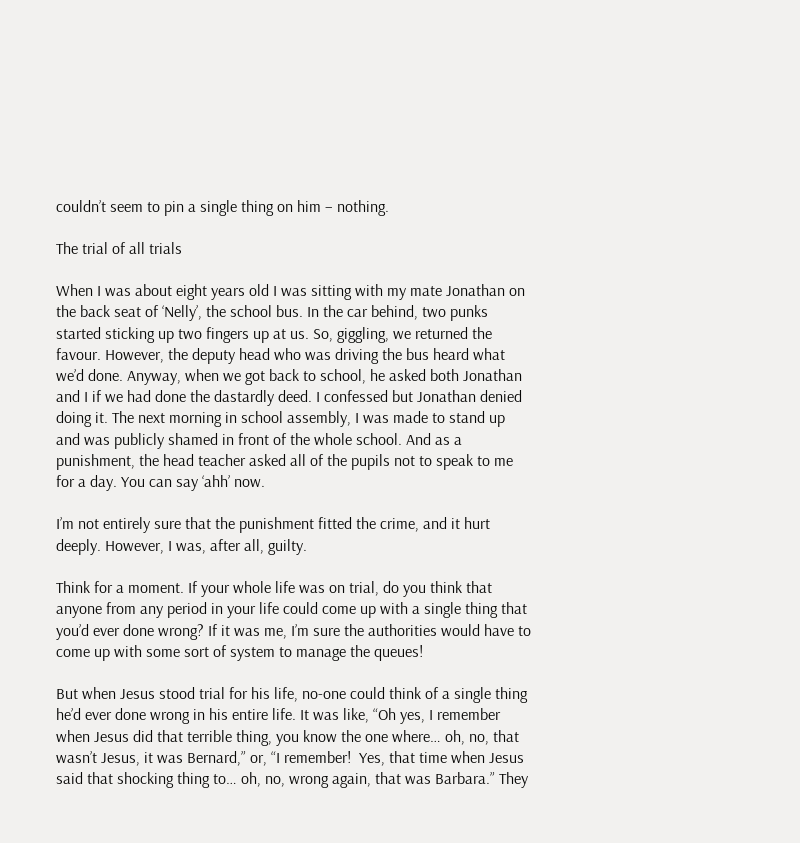couldn’t seem to pin a single thing on him – nothing.

The trial of all trials

When I was about eight years old I was sitting with my mate Jonathan on the back seat of ‘Nelly’, the school bus. In the car behind, two punks started sticking up two fingers up at us. So, giggling, we returned the favour. However, the deputy head who was driving the bus heard what we’d done. Anyway, when we got back to school, he asked both Jonathan and I if we had done the dastardly deed. I confessed but Jonathan denied doing it. The next morning in school assembly, I was made to stand up and was publicly shamed in front of the whole school. And as a punishment, the head teacher asked all of the pupils not to speak to me for a day. You can say ‘ahh’ now.

I’m not entirely sure that the punishment fitted the crime, and it hurt deeply. However, I was, after all, guilty.

Think for a moment. If your whole life was on trial, do you think that anyone from any period in your life could come up with a single thing that you’d ever done wrong? If it was me, I’m sure the authorities would have to come up with some sort of system to manage the queues!

But when Jesus stood trial for his life, no-one could think of a single thing he’d ever done wrong in his entire life. It was like, “Oh yes, I remember when Jesus did that terrible thing, you know the one where… oh, no, that wasn’t Jesus, it was Bernard,” or, “I remember!  Yes, that time when Jesus said that shocking thing to… oh, no, wrong again, that was Barbara.” They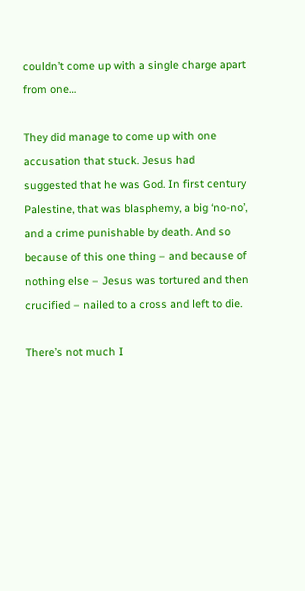couldn’t come up with a single charge apart from one…

They did manage to come up with one accusation that stuck. Jesus had suggested that he was God. In first century Palestine, that was blasphemy, a big ‘no-no’, and a crime punishable by death. And so because of this one thing – and because of nothing else – Jesus was tortured and then crucified – nailed to a cross and left to die.

There’s not much I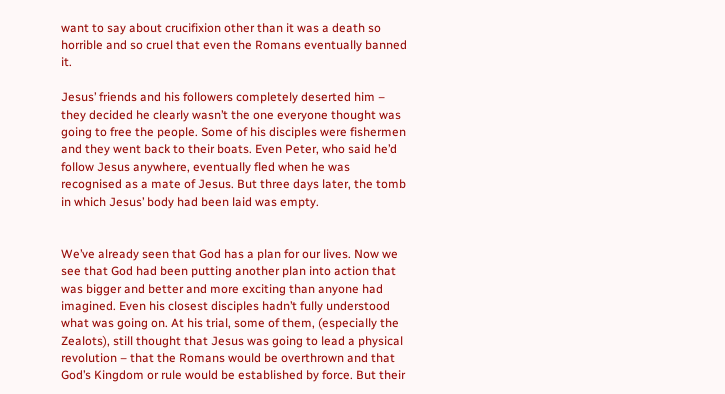want to say about crucifixion other than it was a death so horrible and so cruel that even the Romans eventually banned it.

Jesus’ friends and his followers completely deserted him – they decided he clearly wasn’t the one everyone thought was going to free the people. Some of his disciples were fishermen and they went back to their boats. Even Peter, who said he’d follow Jesus anywhere, eventually fled when he was recognised as a mate of Jesus. But three days later, the tomb in which Jesus’ body had been laid was empty.


We’ve already seen that God has a plan for our lives. Now we see that God had been putting another plan into action that was bigger and better and more exciting than anyone had imagined. Even his closest disciples hadn’t fully understood what was going on. At his trial, some of them, (especially the Zealots), still thought that Jesus was going to lead a physical revolution – that the Romans would be overthrown and that God’s Kingdom or rule would be established by force. But their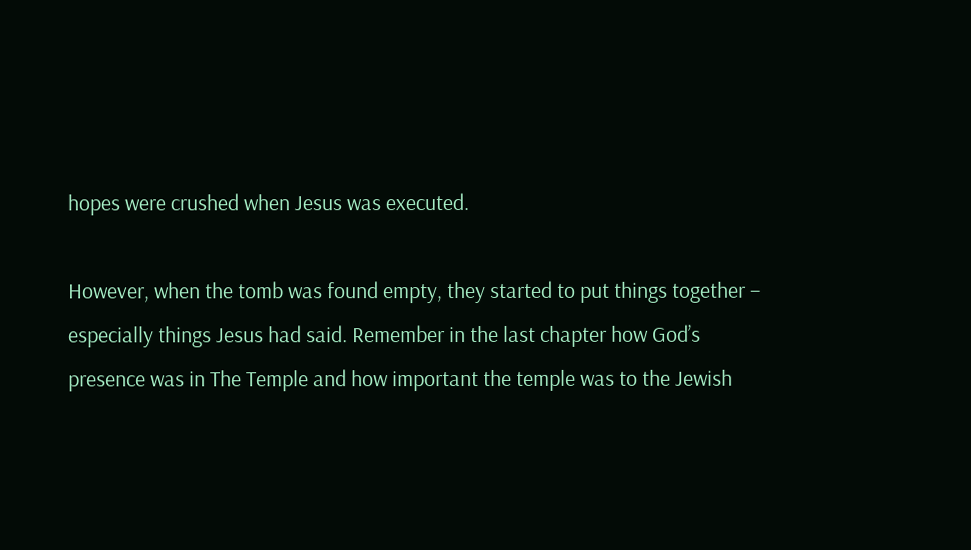hopes were crushed when Jesus was executed.

However, when the tomb was found empty, they started to put things together – especially things Jesus had said. Remember in the last chapter how God’s presence was in The Temple and how important the temple was to the Jewish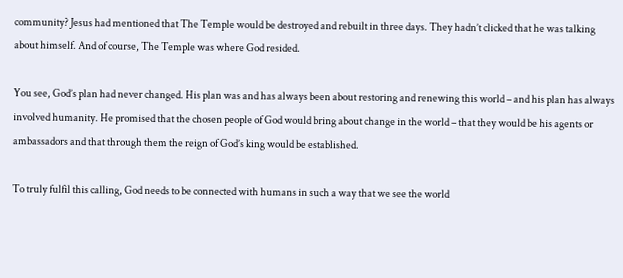community? Jesus had mentioned that The Temple would be destroyed and rebuilt in three days. They hadn’t clicked that he was talking about himself. And of course, The Temple was where God resided.

You see, God’s plan had never changed. His plan was and has always been about restoring and renewing this world – and his plan has always involved humanity. He promised that the chosen people of God would bring about change in the world – that they would be his agents or ambassadors and that through them the reign of God’s king would be established.

To truly fulfil this calling, God needs to be connected with humans in such a way that we see the world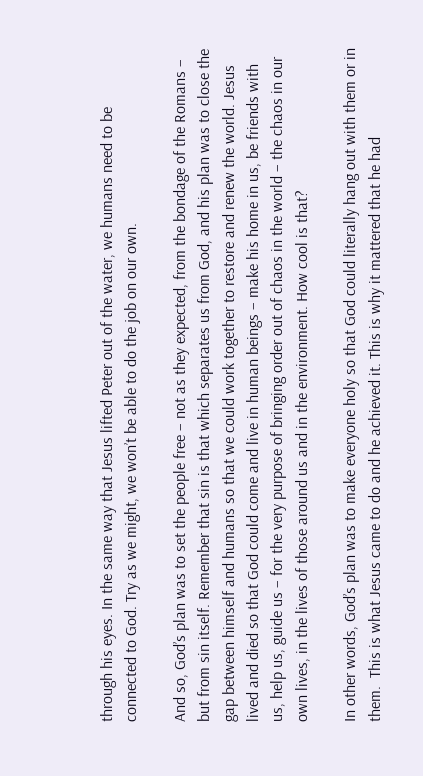through his eyes. In the same way that Jesus lifted Peter out of the water, we humans need to be connected to God. Try as we might, we won’t be able to do the job on our own.

And so, God’s plan was to set the people free – not as they expected, from the bondage of the Romans – but from sin itself. Remember that sin is that which separates us from God, and his plan was to close the gap between himself and humans so that we could work together to restore and renew the world. Jesus lived and died so that God could come and live in human beings – make his home in us, be friends with us, help us, guide us – for the very purpose of bringing order out of chaos in the world – the chaos in our own lives, in the lives of those around us and in the environment. How cool is that?

In other words, God’s plan was to make everyone holy so that God could literally hang out with them or in them.  This is what Jesus came to do and he achieved it. This is why it mattered that he had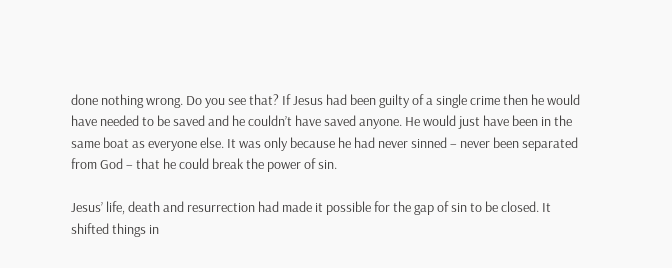done nothing wrong. Do you see that? If Jesus had been guilty of a single crime then he would have needed to be saved and he couldn’t have saved anyone. He would just have been in the same boat as everyone else. It was only because he had never sinned – never been separated from God – that he could break the power of sin.

Jesus’ life, death and resurrection had made it possible for the gap of sin to be closed. It shifted things in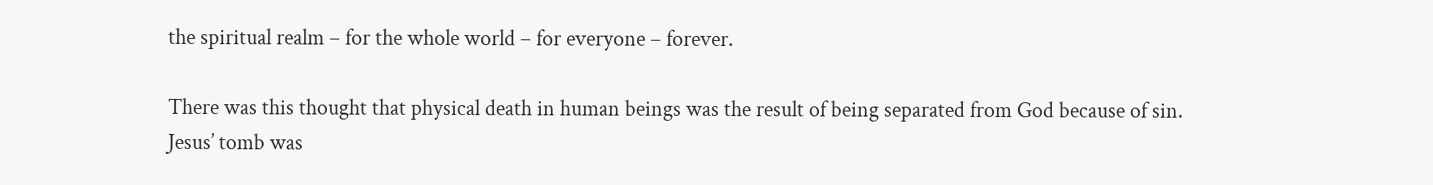the spiritual realm – for the whole world – for everyone – forever.

There was this thought that physical death in human beings was the result of being separated from God because of sin. Jesus’ tomb was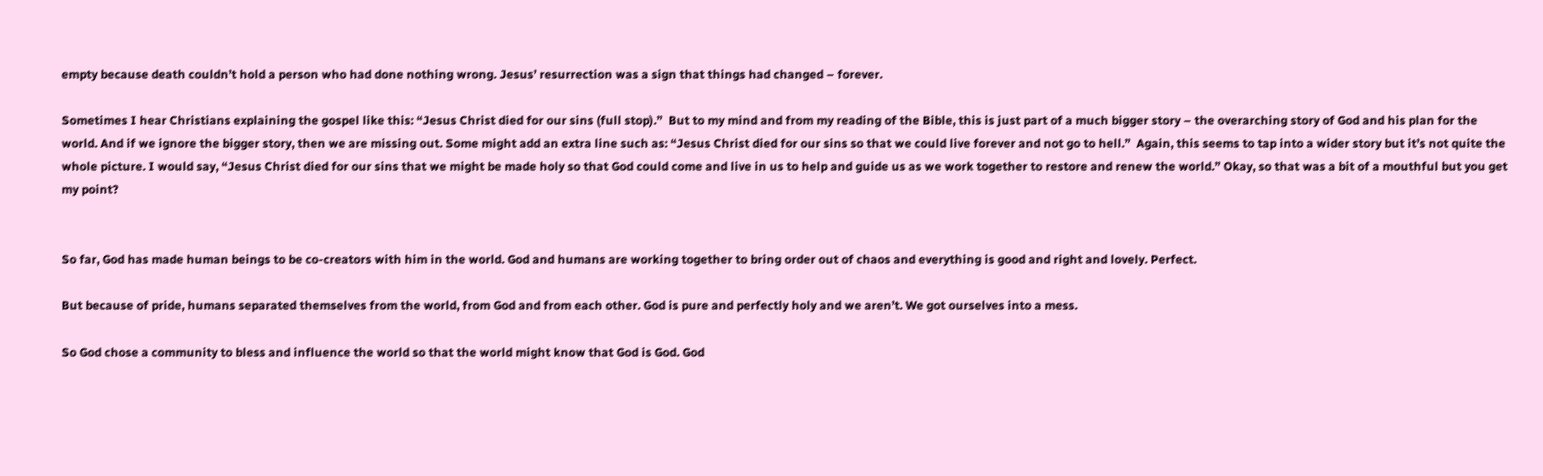empty because death couldn’t hold a person who had done nothing wrong. Jesus’ resurrection was a sign that things had changed – forever.

Sometimes I hear Christians explaining the gospel like this: “Jesus Christ died for our sins (full stop).”  But to my mind and from my reading of the Bible, this is just part of a much bigger story – the overarching story of God and his plan for the world. And if we ignore the bigger story, then we are missing out. Some might add an extra line such as: “Jesus Christ died for our sins so that we could live forever and not go to hell.”  Again, this seems to tap into a wider story but it’s not quite the whole picture. I would say, “Jesus Christ died for our sins that we might be made holy so that God could come and live in us to help and guide us as we work together to restore and renew the world.” Okay, so that was a bit of a mouthful but you get my point?


So far, God has made human beings to be co-creators with him in the world. God and humans are working together to bring order out of chaos and everything is good and right and lovely. Perfect.

But because of pride, humans separated themselves from the world, from God and from each other. God is pure and perfectly holy and we aren’t. We got ourselves into a mess.

So God chose a community to bless and influence the world so that the world might know that God is God. God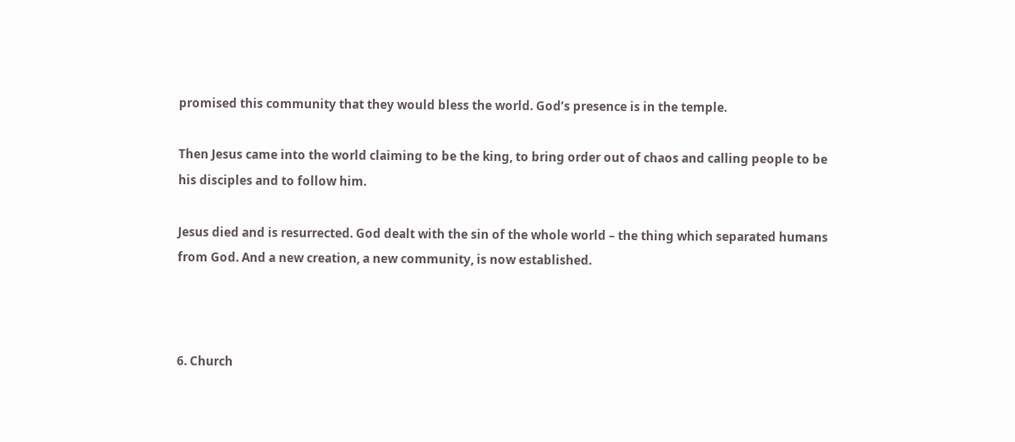promised this community that they would bless the world. God’s presence is in the temple.

Then Jesus came into the world claiming to be the king, to bring order out of chaos and calling people to be his disciples and to follow him.

Jesus died and is resurrected. God dealt with the sin of the whole world – the thing which separated humans from God. And a new creation, a new community, is now established.



6. Church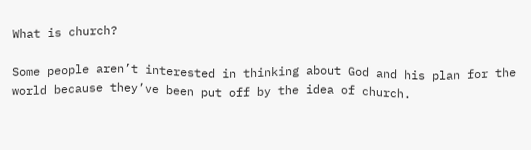What is church?

Some people aren’t interested in thinking about God and his plan for the world because they’ve been put off by the idea of church.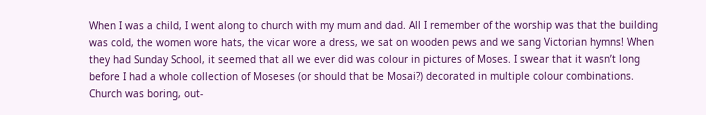When I was a child, I went along to church with my mum and dad. All I remember of the worship was that the building was cold, the women wore hats, the vicar wore a dress, we sat on wooden pews and we sang Victorian hymns! When they had Sunday School, it seemed that all we ever did was colour in pictures of Moses. I swear that it wasn’t long before I had a whole collection of Moseses (or should that be Mosai?) decorated in multiple colour combinations. Church was boring, out-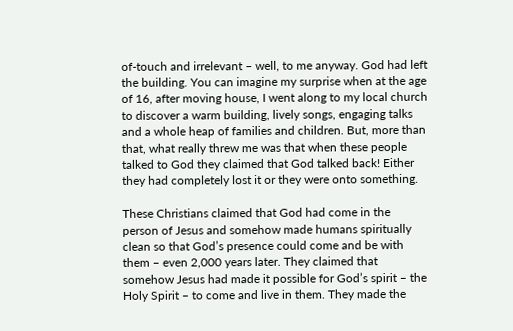of-touch and irrelevant – well, to me anyway. God had left the building. You can imagine my surprise when at the age of 16, after moving house, I went along to my local church to discover a warm building, lively songs, engaging talks and a whole heap of families and children. But, more than that, what really threw me was that when these people talked to God they claimed that God talked back! Either they had completely lost it or they were onto something.

These Christians claimed that God had come in the person of Jesus and somehow made humans spiritually clean so that God’s presence could come and be with them – even 2,000 years later. They claimed that somehow Jesus had made it possible for God’s spirit – the Holy Spirit – to come and live in them. They made the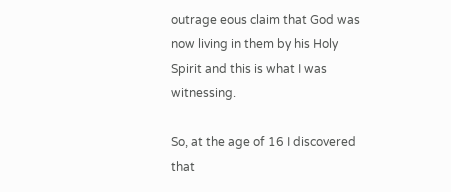outrage eous claim that God was now living in them by his Holy Spirit and this is what I was witnessing.

So, at the age of 16 I discovered that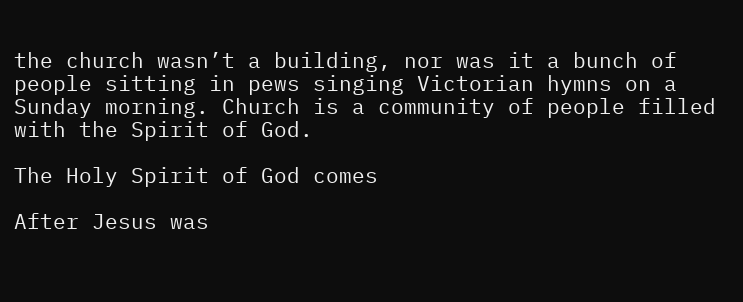the church wasn’t a building, nor was it a bunch of people sitting in pews singing Victorian hymns on a Sunday morning. Church is a community of people filled with the Spirit of God.

The Holy Spirit of God comes

After Jesus was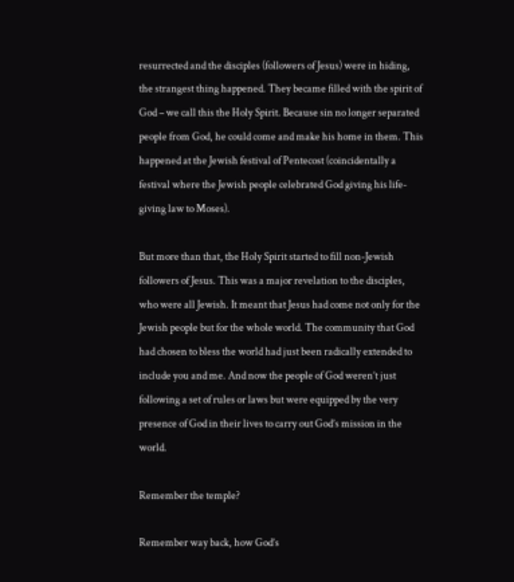resurrected and the disciples (followers of Jesus) were in hiding, the strangest thing happened. They became filled with the spirit of God – we call this the Holy Spirit. Because sin no longer separated people from God, he could come and make his home in them. This happened at the Jewish festival of Pentecost (coincidentally a festival where the Jewish people celebrated God giving his life-giving law to Moses).

But more than that, the Holy Spirit started to fill non-Jewish followers of Jesus. This was a major revelation to the disciples, who were all Jewish. It meant that Jesus had come not only for the Jewish people but for the whole world. The community that God had chosen to bless the world had just been radically extended to include you and me. And now the people of God weren’t just following a set of rules or laws but were equipped by the very presence of God in their lives to carry out God’s mission in the world.

Remember the temple?

Remember way back, how God’s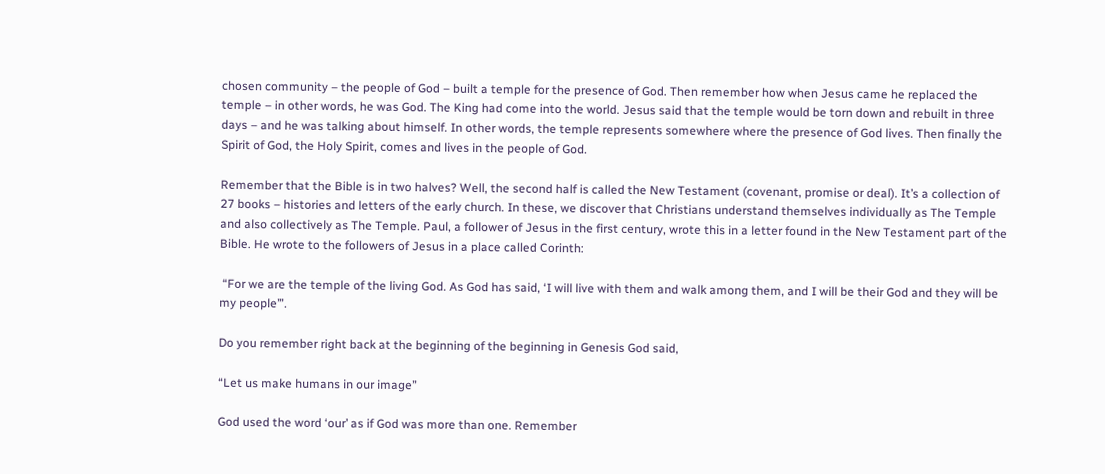chosen community – the people of God – built a temple for the presence of God. Then remember how when Jesus came he replaced the temple – in other words, he was God. The King had come into the world. Jesus said that the temple would be torn down and rebuilt in three days – and he was talking about himself. In other words, the temple represents somewhere where the presence of God lives. Then finally the Spirit of God, the Holy Spirit, comes and lives in the people of God.

Remember that the Bible is in two halves? Well, the second half is called the New Testament (covenant, promise or deal). It’s a collection of 27 books – histories and letters of the early church. In these, we discover that Christians understand themselves individually as The Temple and also collectively as The Temple. Paul, a follower of Jesus in the first century, wrote this in a letter found in the New Testament part of the Bible. He wrote to the followers of Jesus in a place called Corinth:

 “For we are the temple of the living God. As God has said, ‘I will live with them and walk among them, and I will be their God and they will be my people’”.

Do you remember right back at the beginning of the beginning in Genesis God said,

“Let us make humans in our image”

God used the word ‘our’ as if God was more than one. Remember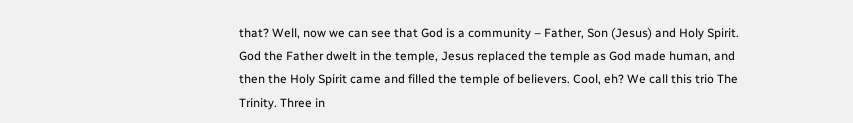that? Well, now we can see that God is a community – Father, Son (Jesus) and Holy Spirit. God the Father dwelt in the temple, Jesus replaced the temple as God made human, and then the Holy Spirit came and filled the temple of believers. Cool, eh? We call this trio The Trinity. Three in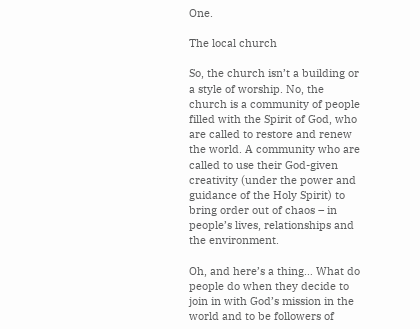One.

The local church

So, the church isn’t a building or a style of worship. No, the church is a community of people filled with the Spirit of God, who are called to restore and renew the world. A community who are called to use their God-given creativity (under the power and guidance of the Holy Spirit) to bring order out of chaos – in people’s lives, relationships and the environment.

Oh, and here’s a thing… What do people do when they decide to join in with God’s mission in the world and to be followers of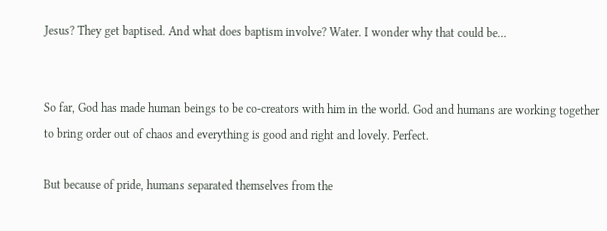Jesus? They get baptised. And what does baptism involve? Water. I wonder why that could be…


So far, God has made human beings to be co-creators with him in the world. God and humans are working together to bring order out of chaos and everything is good and right and lovely. Perfect.

But because of pride, humans separated themselves from the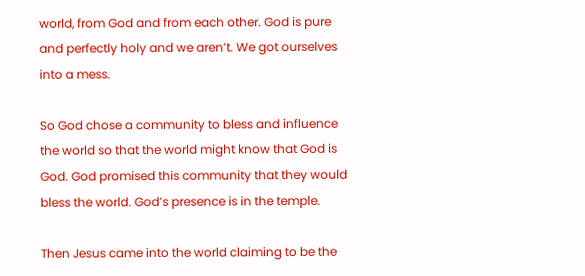world, from God and from each other. God is pure and perfectly holy and we aren’t. We got ourselves into a mess.

So God chose a community to bless and influence the world so that the world might know that God is God. God promised this community that they would bless the world. God’s presence is in the temple.

Then Jesus came into the world claiming to be the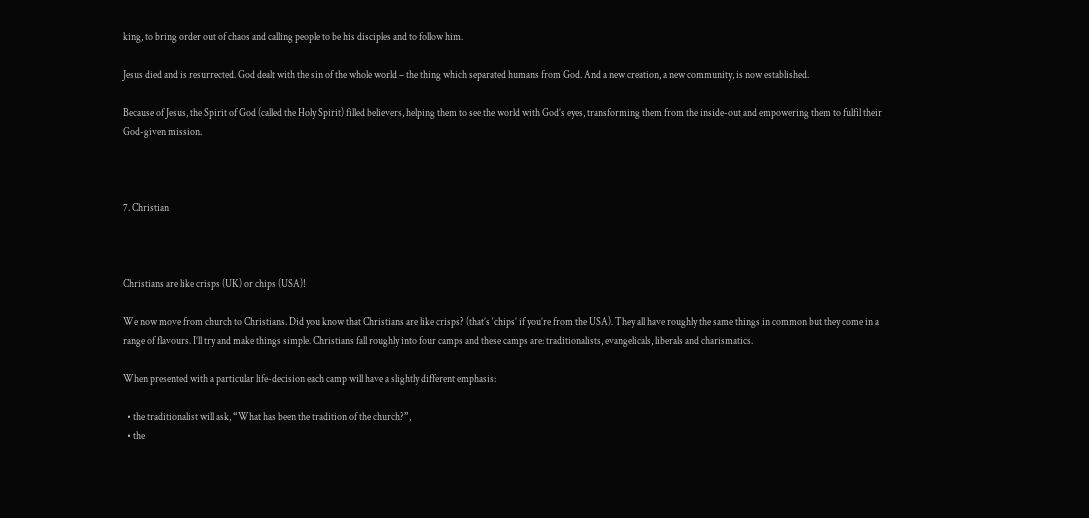king, to bring order out of chaos and calling people to be his disciples and to follow him.

Jesus died and is resurrected. God dealt with the sin of the whole world – the thing which separated humans from God. And a new creation, a new community, is now established.

Because of Jesus, the Spirit of God (called the Holy Spirit) filled believers, helping them to see the world with God’s eyes, transforming them from the inside-out and empowering them to fulfil their God-given mission.



7. Christian



Christians are like crisps (UK) or chips (USA)!

We now move from church to Christians. Did you know that Christians are like crisps? (that’s ‘chips’ if you’re from the USA). They all have roughly the same things in common but they come in a range of flavours. I’ll try and make things simple. Christians fall roughly into four camps and these camps are: traditionalists, evangelicals, liberals and charismatics.

When presented with a particular life-decision each camp will have a slightly different emphasis:

  • the traditionalist will ask, “What has been the tradition of the church?”,
  • the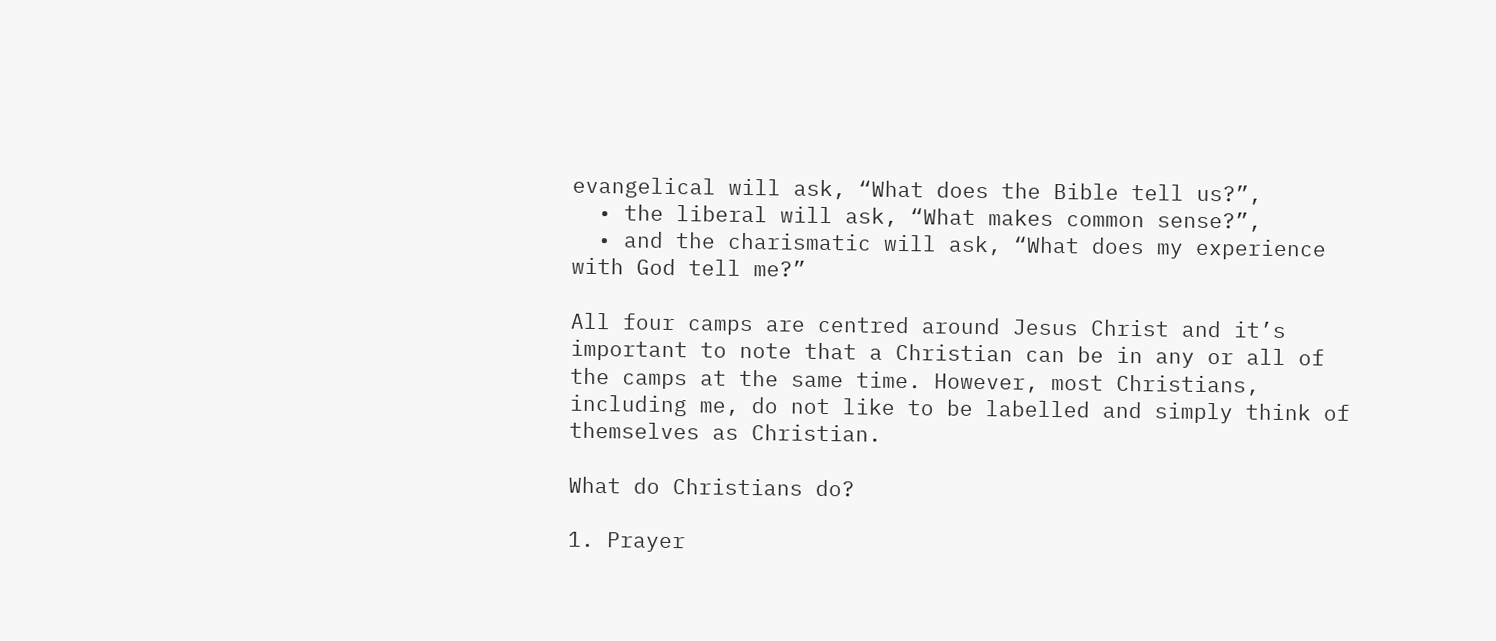evangelical will ask, “What does the Bible tell us?”,
  • the liberal will ask, “What makes common sense?”,
  • and the charismatic will ask, “What does my experience with God tell me?”

All four camps are centred around Jesus Christ and it’s important to note that a Christian can be in any or all of the camps at the same time. However, most Christians, including me, do not like to be labelled and simply think of themselves as Christian.

What do Christians do?

1. Prayer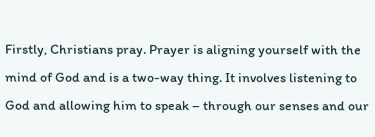Firstly, Christians pray. Prayer is aligning yourself with the mind of God and is a two-way thing. It involves listening to God and allowing him to speak – through our senses and our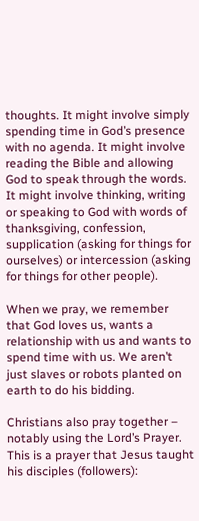thoughts. It might involve simply spending time in God’s presence with no agenda. It might involve reading the Bible and allowing God to speak through the words. It might involve thinking, writing or speaking to God with words of thanksgiving, confession, supplication (asking for things for ourselves) or intercession (asking for things for other people).

When we pray, we remember that God loves us, wants a relationship with us and wants to spend time with us. We aren’t just slaves or robots planted on earth to do his bidding.

Christians also pray together – notably using the Lord’s Prayer. This is a prayer that Jesus taught his disciples (followers):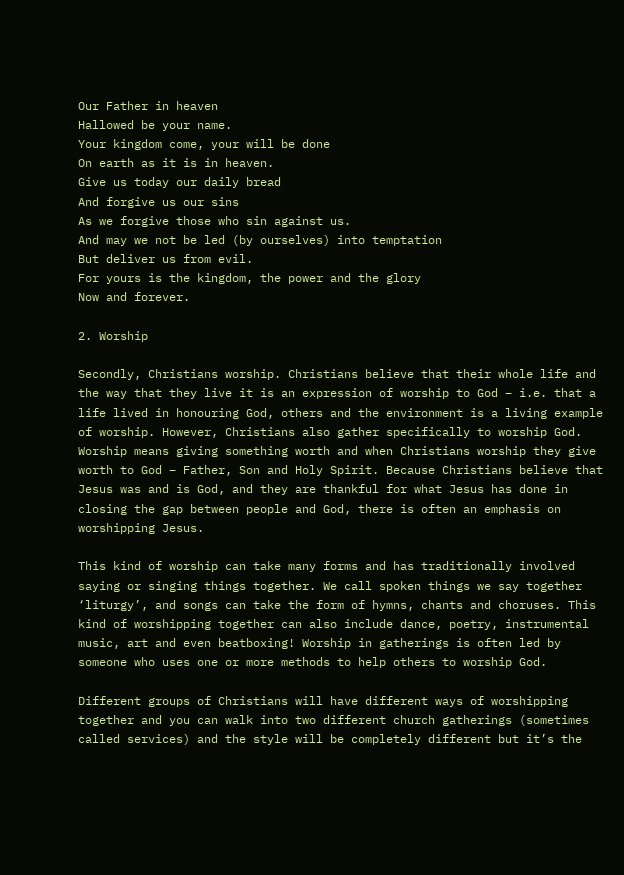Our Father in heaven
Hallowed be your name.
Your kingdom come, your will be done
On earth as it is in heaven.
Give us today our daily bread
And forgive us our sins
As we forgive those who sin against us.
And may we not be led (by ourselves) into temptation
But deliver us from evil.
For yours is the kingdom, the power and the glory
Now and forever.

2. Worship

Secondly, Christians worship. Christians believe that their whole life and the way that they live it is an expression of worship to God – i.e. that a life lived in honouring God, others and the environment is a living example of worship. However, Christians also gather specifically to worship God. Worship means giving something worth and when Christians worship they give worth to God – Father, Son and Holy Spirit. Because Christians believe that Jesus was and is God, and they are thankful for what Jesus has done in closing the gap between people and God, there is often an emphasis on worshipping Jesus.

This kind of worship can take many forms and has traditionally involved saying or singing things together. We call spoken things we say together ‘liturgy’, and songs can take the form of hymns, chants and choruses. This kind of worshipping together can also include dance, poetry, instrumental music, art and even beatboxing! Worship in gatherings is often led by someone who uses one or more methods to help others to worship God.

Different groups of Christians will have different ways of worshipping together and you can walk into two different church gatherings (sometimes called services) and the style will be completely different but it’s the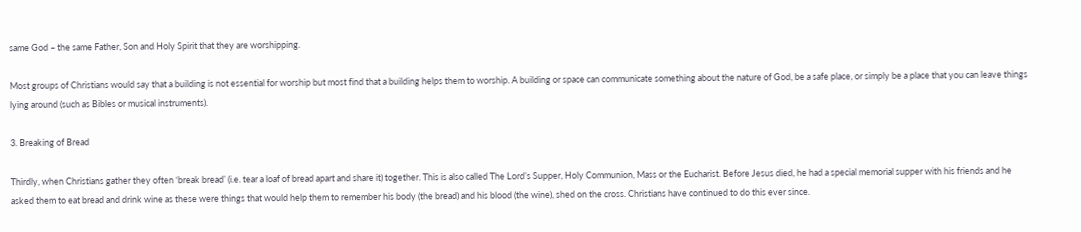same God – the same Father, Son and Holy Spirit that they are worshipping.

Most groups of Christians would say that a building is not essential for worship but most find that a building helps them to worship. A building or space can communicate something about the nature of God, be a safe place, or simply be a place that you can leave things lying around (such as Bibles or musical instruments).

3. Breaking of Bread

Thirdly, when Christians gather they often ‘break bread’ (i.e. tear a loaf of bread apart and share it) together. This is also called The Lord’s Supper, Holy Communion, Mass or the Eucharist. Before Jesus died, he had a special memorial supper with his friends and he asked them to eat bread and drink wine as these were things that would help them to remember his body (the bread) and his blood (the wine), shed on the cross. Christians have continued to do this ever since.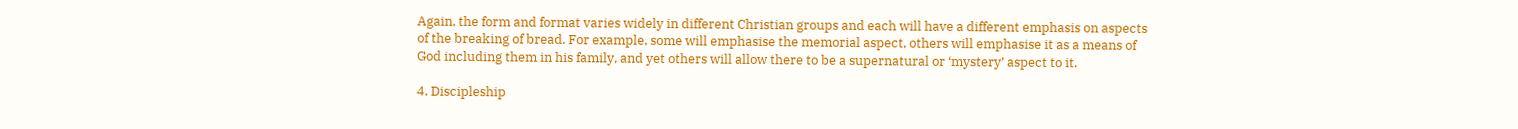Again, the form and format varies widely in different Christian groups and each will have a different emphasis on aspects of the breaking of bread. For example, some will emphasise the memorial aspect, others will emphasise it as a means of God including them in his family, and yet others will allow there to be a supernatural or ‘mystery’ aspect to it.

4. Discipleship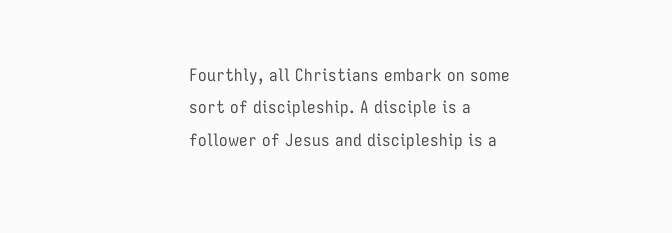Fourthly, all Christians embark on some sort of discipleship. A disciple is a follower of Jesus and discipleship is a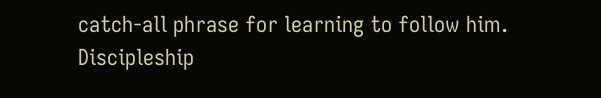catch-all phrase for learning to follow him. Discipleship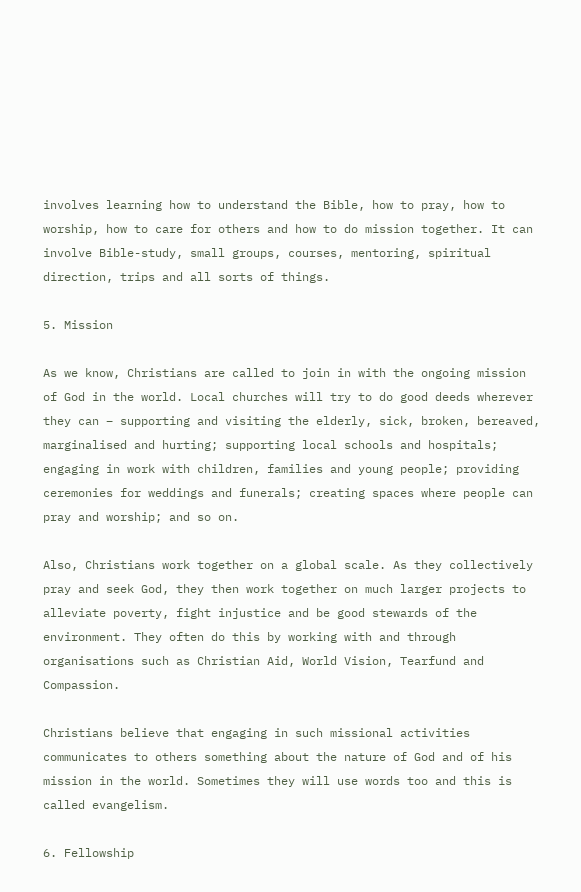involves learning how to understand the Bible, how to pray, how to worship, how to care for others and how to do mission together. It can involve Bible-study, small groups, courses, mentoring, spiritual direction, trips and all sorts of things.

5. Mission

As we know, Christians are called to join in with the ongoing mission of God in the world. Local churches will try to do good deeds wherever they can – supporting and visiting the elderly, sick, broken, bereaved, marginalised and hurting; supporting local schools and hospitals; engaging in work with children, families and young people; providing ceremonies for weddings and funerals; creating spaces where people can pray and worship; and so on.

Also, Christians work together on a global scale. As they collectively pray and seek God, they then work together on much larger projects to alleviate poverty, fight injustice and be good stewards of the environment. They often do this by working with and through organisations such as Christian Aid, World Vision, Tearfund and Compassion.

Christians believe that engaging in such missional activities communicates to others something about the nature of God and of his mission in the world. Sometimes they will use words too and this is called evangelism.

6. Fellowship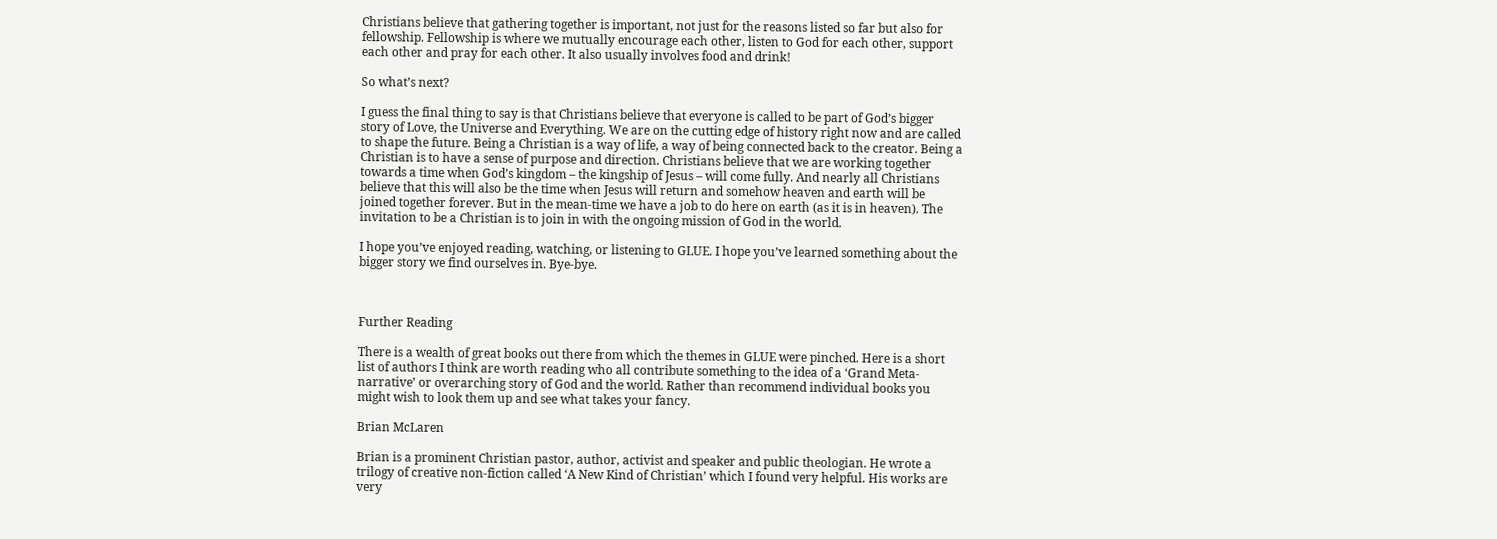Christians believe that gathering together is important, not just for the reasons listed so far but also for fellowship. Fellowship is where we mutually encourage each other, listen to God for each other, support each other and pray for each other. It also usually involves food and drink!

So what’s next?

I guess the final thing to say is that Christians believe that everyone is called to be part of God’s bigger story of Love, the Universe and Everything. We are on the cutting edge of history right now and are called to shape the future. Being a Christian is a way of life, a way of being connected back to the creator. Being a Christian is to have a sense of purpose and direction. Christians believe that we are working together towards a time when God’s kingdom – the kingship of Jesus – will come fully. And nearly all Christians believe that this will also be the time when Jesus will return and somehow heaven and earth will be joined together forever. But in the mean-time we have a job to do here on earth (as it is in heaven). The invitation to be a Christian is to join in with the ongoing mission of God in the world.

I hope you’ve enjoyed reading, watching, or listening to GLUE. I hope you’ve learned something about the bigger story we find ourselves in. Bye-bye.



Further Reading

There is a wealth of great books out there from which the themes in GLUE were pinched. Here is a short list of authors I think are worth reading who all contribute something to the idea of a ‘Grand Meta-narrative’ or overarching story of God and the world. Rather than recommend individual books you might wish to look them up and see what takes your fancy.

Brian McLaren

Brian is a prominent Christian pastor, author, activist and speaker and public theologian. He wrote a trilogy of creative non-fiction called ‘A New Kind of Christian’ which I found very helpful. His works are very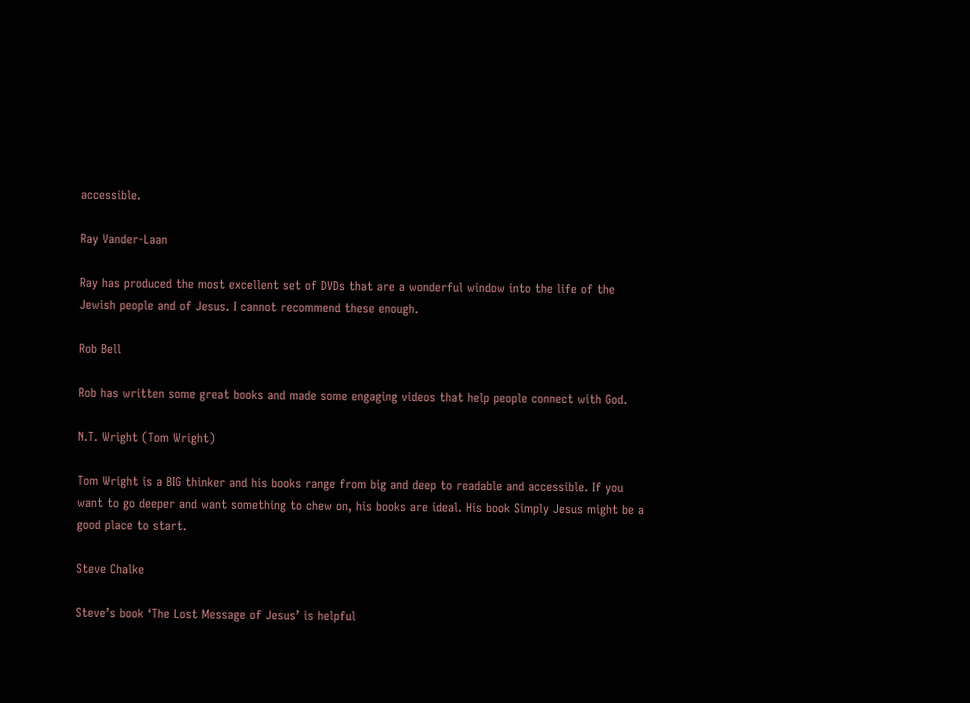accessible.

Ray Vander-Laan

Ray has produced the most excellent set of DVDs that are a wonderful window into the life of the Jewish people and of Jesus. I cannot recommend these enough.

Rob Bell

Rob has written some great books and made some engaging videos that help people connect with God.

N.T. Wright (Tom Wright)

Tom Wright is a BIG thinker and his books range from big and deep to readable and accessible. If you want to go deeper and want something to chew on, his books are ideal. His book Simply Jesus might be a good place to start.

Steve Chalke

Steve’s book ‘The Lost Message of Jesus’ is helpful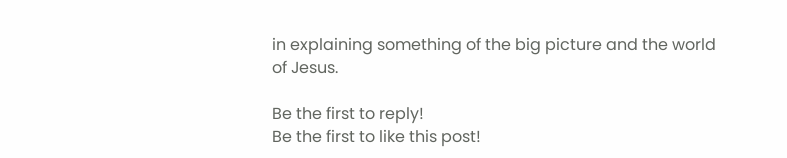in explaining something of the big picture and the world of Jesus.

Be the first to reply!
Be the first to like this post!